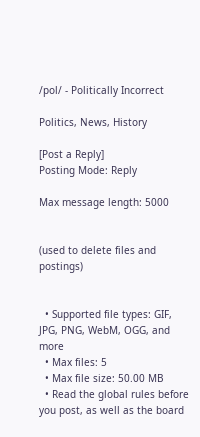/pol/ - Politically Incorrect

Politics, News, History

[Post a Reply]
Posting Mode: Reply

Max message length: 5000


(used to delete files and postings)


  • Supported file types: GIF, JPG, PNG, WebM, OGG, and more
  • Max files: 5
  • Max file size: 50.00 MB
  • Read the global rules before you post, as well as the board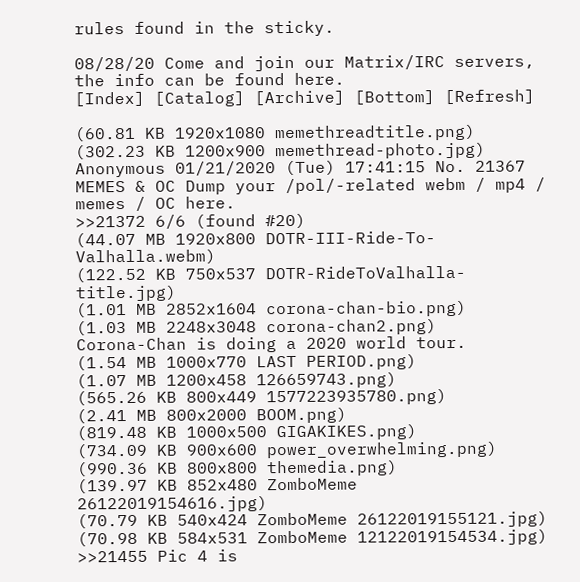rules found in the sticky.

08/28/20 Come and join our Matrix/IRC servers, the info can be found here.
[Index] [Catalog] [Archive] [Bottom] [Refresh]

(60.81 KB 1920x1080 memethreadtitle.png)
(302.23 KB 1200x900 memethread-photo.jpg)
Anonymous 01/21/2020 (Tue) 17:41:15 No. 21367
MEMES & OC Dump your /pol/-related webm / mp4 / memes / OC here.
>>21372 6/6 (found #20)
(44.07 MB 1920x800 DOTR-III-Ride-To-Valhalla.webm)
(122.52 KB 750x537 DOTR-RideToValhalla-title.jpg)
(1.01 MB 2852x1604 corona-chan-bio.png)
(1.03 MB 2248x3048 corona-chan2.png)
Corona-Chan is doing a 2020 world tour.
(1.54 MB 1000x770 LAST PERIOD.png)
(1.07 MB 1200x458 126659743.png)
(565.26 KB 800x449 1577223935780.png)
(2.41 MB 800x2000 BOOM.png)
(819.48 KB 1000x500 GIGAKIKES.png)
(734.09 KB 900x600 power_overwhelming.png)
(990.36 KB 800x800 themedia.png)
(139.97 KB 852x480 ZomboMeme 26122019154616.jpg)
(70.79 KB 540x424 ZomboMeme 26122019155121.jpg)
(70.98 KB 584x531 ZomboMeme 12122019154534.jpg)
>>21455 Pic 4 is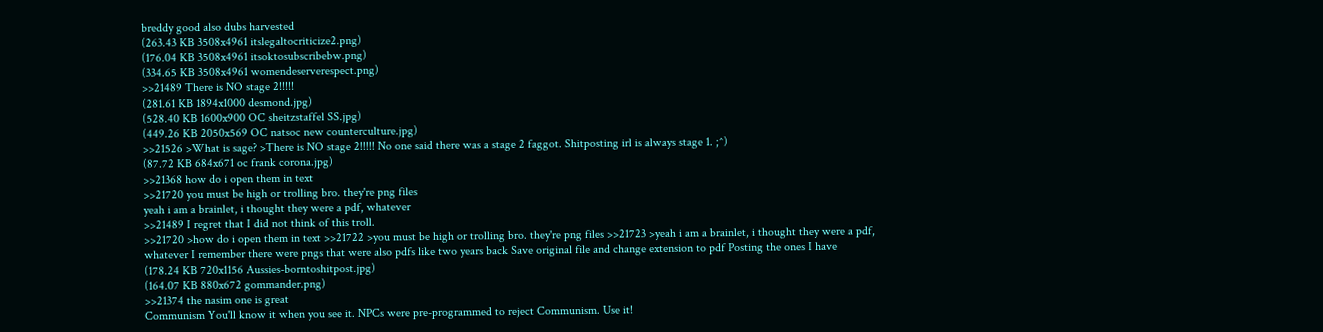breddy good also dubs harvested
(263.43 KB 3508x4961 itslegaltocriticize2.png)
(176.04 KB 3508x4961 itsoktosubscribebw.png)
(334.65 KB 3508x4961 womendeserverespect.png)
>>21489 There is NO stage 2!!!!!
(281.61 KB 1894x1000 desmond.jpg)
(528.40 KB 1600x900 OC sheitzstaffel SS.jpg)
(449.26 KB 2050x569 OC natsoc new counterculture.jpg)
>>21526 >What is sage? >There is NO stage 2!!!!! No one said there was a stage 2 faggot. Shitposting irl is always stage 1. ;^)
(87.72 KB 684x671 oc frank corona.jpg)
>>21368 how do i open them in text
>>21720 you must be high or trolling bro. they're png files
yeah i am a brainlet, i thought they were a pdf, whatever
>>21489 I regret that I did not think of this troll.
>>21720 >how do i open them in text >>21722 >you must be high or trolling bro. they're png files >>21723 >yeah i am a brainlet, i thought they were a pdf, whatever I remember there were pngs that were also pdfs like two years back Save original file and change extension to pdf Posting the ones I have
(178.24 KB 720x1156 Aussies-borntoshitpost.jpg)
(164.07 KB 880x672 gommander.png)
>>21374 the nasim one is great
Communism You'll know it when you see it. NPCs were pre-programmed to reject Communism. Use it!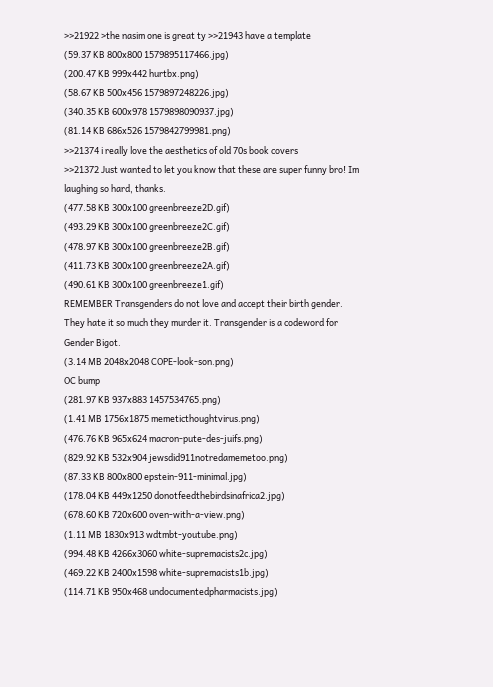>>21922 >the nasim one is great ty >>21943 have a template
(59.37 KB 800x800 1579895117466.jpg)
(200.47 KB 999x442 hurtbx.png)
(58.67 KB 500x456 1579897248226.jpg)
(340.35 KB 600x978 1579898090937.jpg)
(81.14 KB 686x526 1579842799981.png)
>>21374 i really love the aesthetics of old 70s book covers
>>21372 Just wanted to let you know that these are super funny bro! Im laughing so hard, thanks.
(477.58 KB 300x100 greenbreeze2D.gif)
(493.29 KB 300x100 greenbreeze2C.gif)
(478.97 KB 300x100 greenbreeze2B.gif)
(411.73 KB 300x100 greenbreeze2A.gif)
(490.61 KB 300x100 greenbreeze1.gif)
REMEMBER Transgenders do not love and accept their birth gender. They hate it so much they murder it. Transgender is a codeword for Gender Bigot.
(3.14 MB 2048x2048 COPE-look-son.png)
OC bump
(281.97 KB 937x883 1457534765.png)
(1.41 MB 1756x1875 memeticthoughtvirus.png)
(476.76 KB 965x624 macron-pute-des-juifs.png)
(829.92 KB 532x904 jewsdid911notredamemetoo.png)
(87.33 KB 800x800 epstein-911-minimal.jpg)
(178.04 KB 449x1250 donotfeedthebirdsinafrica2.jpg)
(678.60 KB 720x600 oven-with-a-view.png)
(1.11 MB 1830x913 wdtmbt-youtube.png)
(994.48 KB 4266x3060 white-supremacists2c.jpg)
(469.22 KB 2400x1598 white-supremacists1b.jpg)
(114.71 KB 950x468 undocumentedpharmacists.jpg)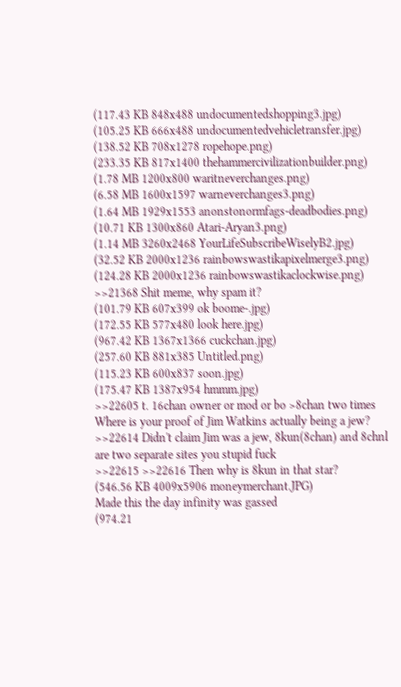(117.43 KB 848x488 undocumentedshopping3.jpg)
(105.25 KB 666x488 undocumentedvehicletransfer.jpg)
(138.52 KB 708x1278 ropehope.png)
(233.35 KB 817x1400 thehammercivilizationbuilder.png)
(1.78 MB 1200x800 waritneverchanges.png)
(6.58 MB 1600x1597 warneverchanges3.png)
(1.64 MB 1929x1553 anonstonormfags-deadbodies.png)
(10.71 KB 1300x860 Atari-Aryan3.png)
(1.14 MB 3260x2468 YourLifeSubscribeWiselyB2.jpg)
(32.52 KB 2000x1236 rainbowswastikapixelmerge3.png)
(124.28 KB 2000x1236 rainbowswastikaclockwise.png)
>>21368 Shit meme, why spam it?
(101.79 KB 607x399 ok boome-.jpg)
(172.55 KB 577x480 look here.jpg)
(967.42 KB 1367x1366 cuckchan.jpg)
(257.60 KB 881x385 Untitled.png)
(115.23 KB 600x837 soon.jpg)
(175.47 KB 1387x954 hmmm.jpg)
>>22605 t. 16chan owner or mod or bo >8chan two times Where is your proof of Jim Watkins actually being a jew?
>>22614 Didn't claim Jim was a jew, 8kun(8chan) and 8chnl are two separate sites you stupid fuck
>>22615 >>22616 Then why is 8kun in that star?
(546.56 KB 4009x5906 moneymerchant.JPG)
Made this the day infinity was gassed
(974.21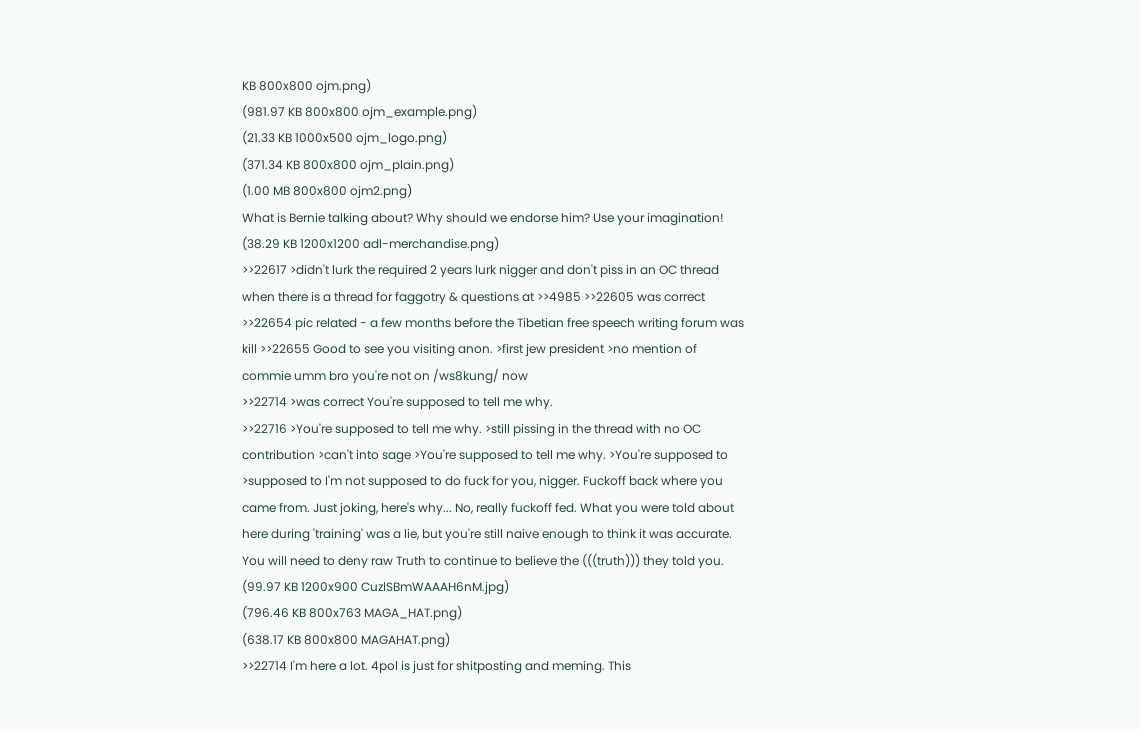KB 800x800 ojm.png)
(981.97 KB 800x800 ojm_example.png)
(21.33 KB 1000x500 ojm_logo.png)
(371.34 KB 800x800 ojm_plain.png)
(1.00 MB 800x800 ojm2.png)
What is Bernie talking about? Why should we endorse him? Use your imagination!
(38.29 KB 1200x1200 adl-merchandise.png)
>>22617 >didn't lurk the required 2 years lurk nigger and don't piss in an OC thread when there is a thread for faggotry & questions at >>4985 >>22605 was correct >>22654 pic related - a few months before the Tibetian free speech writing forum was kill >>22655 Good to see you visiting anon. >first jew president >no mention of commie umm bro you're not on /ws8kung/ now
>>22714 >was correct You're supposed to tell me why.
>>22716 >You're supposed to tell me why. >still pissing in the thread with no OC contribution >can't into sage >You're supposed to tell me why. >You're supposed to >supposed to I'm not supposed to do fuck for you, nigger. Fuckoff back where you came from. Just joking, here's why... No, really fuckoff fed. What you were told about here during 'training' was a lie, but you're still naive enough to think it was accurate. You will need to deny raw Truth to continue to believe the (((truth))) they told you.
(99.97 KB 1200x900 CuzlSBmWAAAH6nM.jpg)
(796.46 KB 800x763 MAGA_HAT.png)
(638.17 KB 800x800 MAGAHAT.png)
>>22714 I'm here a lot. 4pol is just for shitposting and meming. This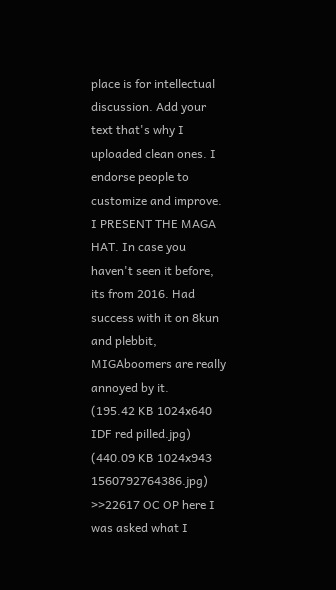place is for intellectual discussion. Add your text that's why I uploaded clean ones. I endorse people to customize and improve. I PRESENT THE MAGA HAT. In case you haven't seen it before, its from 2016. Had success with it on 8kun and plebbit, MIGAboomers are really annoyed by it.
(195.42 KB 1024x640 IDF red pilled.jpg)
(440.09 KB 1024x943 1560792764386.jpg)
>>22617 OC OP here I was asked what I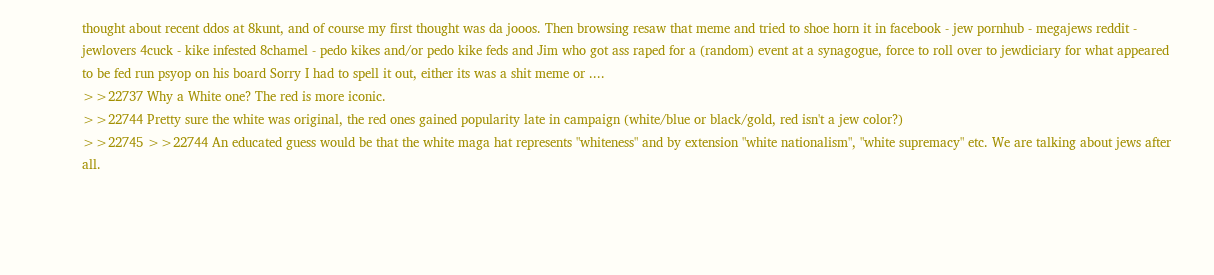thought about recent ddos at 8kunt, and of course my first thought was da jooos. Then browsing resaw that meme and tried to shoe horn it in facebook - jew pornhub - megajews reddit - jewlovers 4cuck - kike infested 8chamel - pedo kikes and/or pedo kike feds and Jim who got ass raped for a (random) event at a synagogue, force to roll over to jewdiciary for what appeared to be fed run psyop on his board Sorry I had to spell it out, either its was a shit meme or ....
>>22737 Why a White one? The red is more iconic.
>>22744 Pretty sure the white was original, the red ones gained popularity late in campaign (white/blue or black/gold, red isn't a jew color?)
>>22745 >>22744 An educated guess would be that the white maga hat represents "whiteness" and by extension "white nationalism", "white supremacy" etc. We are talking about jews after all.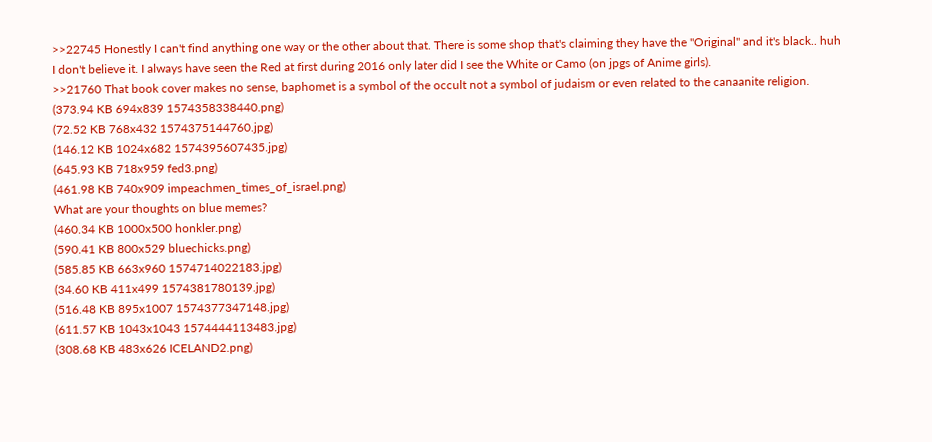>>22745 Honestly I can't find anything one way or the other about that. There is some shop that's claiming they have the "Original" and it's black.. huh I don't believe it. I always have seen the Red at first during 2016 only later did I see the White or Camo (on jpgs of Anime girls).
>>21760 That book cover makes no sense, baphomet is a symbol of the occult not a symbol of judaism or even related to the canaanite religion.
(373.94 KB 694x839 1574358338440.png)
(72.52 KB 768x432 1574375144760.jpg)
(146.12 KB 1024x682 1574395607435.jpg)
(645.93 KB 718x959 fed3.png)
(461.98 KB 740x909 impeachmen_times_of_israel.png)
What are your thoughts on blue memes?
(460.34 KB 1000x500 honkler.png)
(590.41 KB 800x529 bluechicks.png)
(585.85 KB 663x960 1574714022183.jpg)
(34.60 KB 411x499 1574381780139.jpg)
(516.48 KB 895x1007 1574377347148.jpg)
(611.57 KB 1043x1043 1574444113483.jpg)
(308.68 KB 483x626 ICELAND2.png)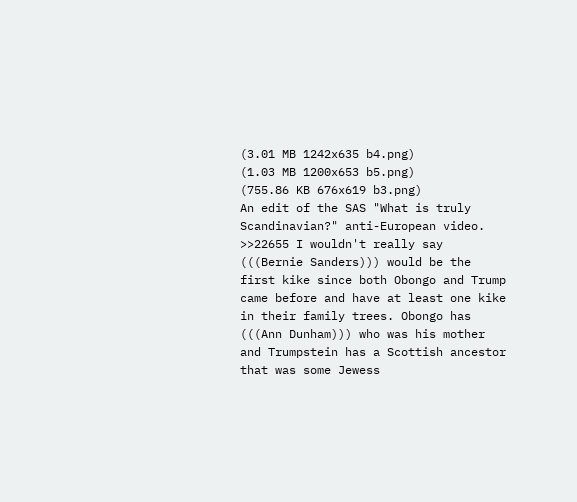(3.01 MB 1242x635 b4.png)
(1.03 MB 1200x653 b5.png)
(755.86 KB 676x619 b3.png)
An edit of the SAS "What is truly Scandinavian?" anti-European video.
>>22655 I wouldn't really say (((Bernie Sanders))) would be the first kike since both Obongo and Trump came before and have at least one kike in their family trees. Obongo has (((Ann Dunham))) who was his mother and Trumpstein has a Scottish ancestor that was some Jewess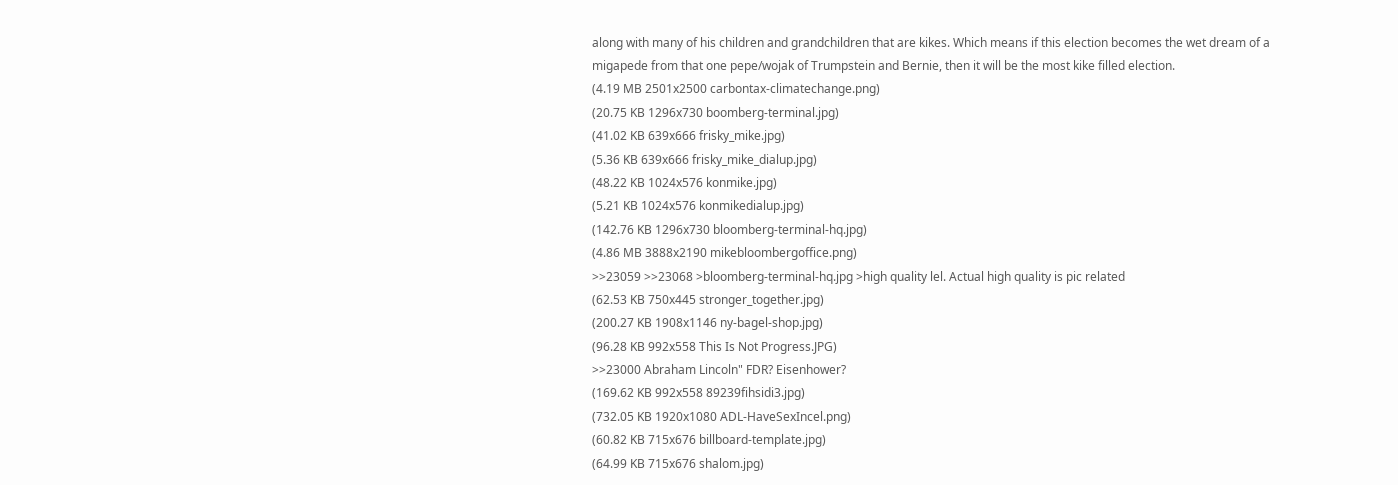along with many of his children and grandchildren that are kikes. Which means if this election becomes the wet dream of a migapede from that one pepe/wojak of Trumpstein and Bernie, then it will be the most kike filled election.
(4.19 MB 2501x2500 carbontax-climatechange.png)
(20.75 KB 1296x730 boomberg-terminal.jpg)
(41.02 KB 639x666 frisky_mike.jpg)
(5.36 KB 639x666 frisky_mike_dialup.jpg)
(48.22 KB 1024x576 konmike.jpg)
(5.21 KB 1024x576 konmikedialup.jpg)
(142.76 KB 1296x730 bloomberg-terminal-hq.jpg)
(4.86 MB 3888x2190 mikebloombergoffice.png)
>>23059 >>23068 >bloomberg-terminal-hq.jpg >high quality lel. Actual high quality is pic related
(62.53 KB 750x445 stronger_together.jpg)
(200.27 KB 1908x1146 ny-bagel-shop.jpg)
(96.28 KB 992x558 This Is Not Progress.JPG)
>>23000 Abraham Lincoln" FDR? Eisenhower?
(169.62 KB 992x558 89239fihsidi3.jpg)
(732.05 KB 1920x1080 ADL-HaveSexIncel.png)
(60.82 KB 715x676 billboard-template.jpg)
(64.99 KB 715x676 shalom.jpg)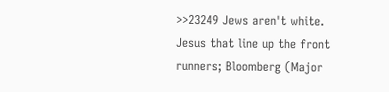>>23249 Jews aren't white. Jesus that line up the front runners; Bloomberg (Major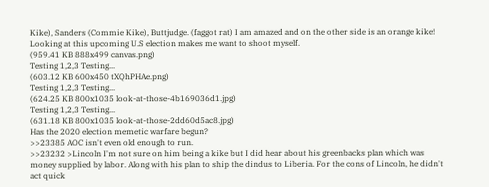Kike), Sanders (Commie Kike), Buttjudge. (faggot rat) I am amazed and on the other side is an orange kike! Looking at this upcoming U.S election makes me want to shoot myself.
(959.41 KB 888x499 canvas.png)
Testing 1,2,3 Testing...
(603.12 KB 600x450 tXQhPHAe.png)
Testing 1,2,3 Testing...
(624.25 KB 800x1035 look-at-those-4b169036d1.jpg)
Testing 1,2,3 Testing...
(631.18 KB 800x1035 look-at-those-2dd60d5ac8.jpg)
Has the 2020 election memetic warfare begun?
>>23385 AOC isn't even old enough to run.
>>23232 >Lincoln I'm not sure on him being a kike but I did hear about his greenbacks plan which was money supplied by labor. Along with his plan to ship the dindus to Liberia. For the cons of Lincoln, he didn't act quick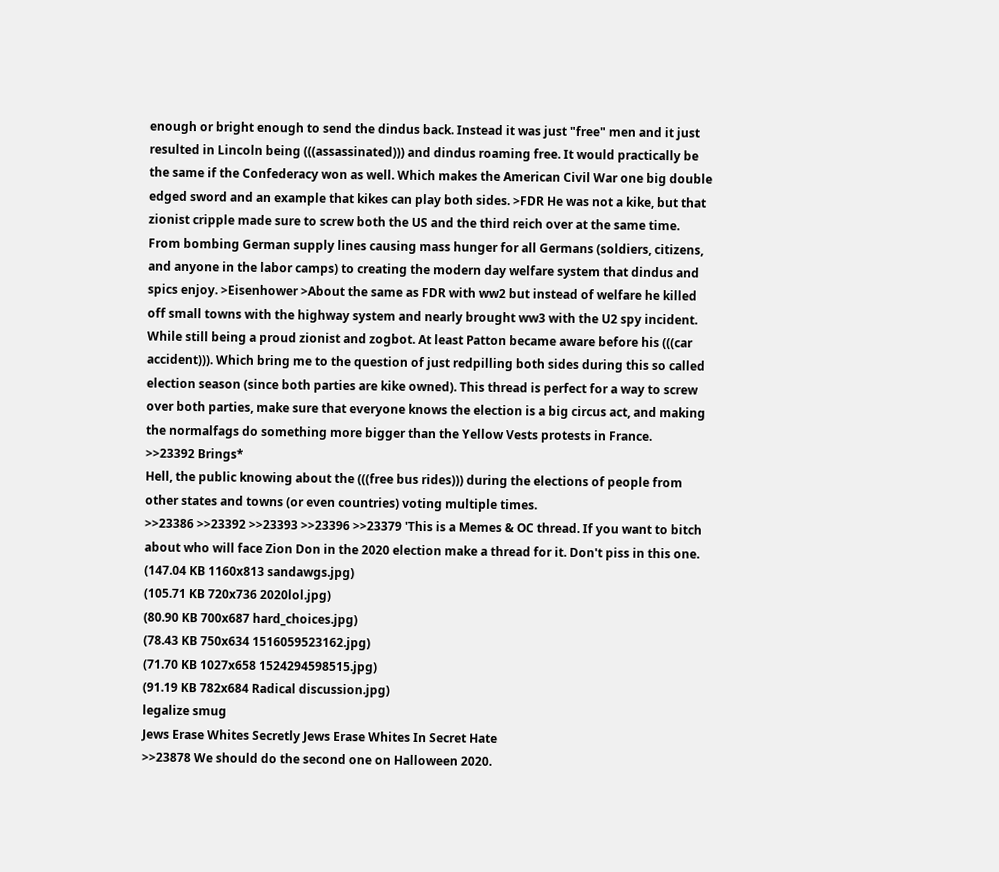enough or bright enough to send the dindus back. Instead it was just "free" men and it just resulted in Lincoln being (((assassinated))) and dindus roaming free. It would practically be the same if the Confederacy won as well. Which makes the American Civil War one big double edged sword and an example that kikes can play both sides. >FDR He was not a kike, but that zionist cripple made sure to screw both the US and the third reich over at the same time. From bombing German supply lines causing mass hunger for all Germans (soldiers, citizens, and anyone in the labor camps) to creating the modern day welfare system that dindus and spics enjoy. >Eisenhower >About the same as FDR with ww2 but instead of welfare he killed off small towns with the highway system and nearly brought ww3 with the U2 spy incident. While still being a proud zionist and zogbot. At least Patton became aware before his (((car accident))). Which bring me to the question of just redpilling both sides during this so called election season (since both parties are kike owned). This thread is perfect for a way to screw over both parties, make sure that everyone knows the election is a big circus act, and making the normalfags do something more bigger than the Yellow Vests protests in France.
>>23392 Brings*
Hell, the public knowing about the (((free bus rides))) during the elections of people from other states and towns (or even countries) voting multiple times.
>>23386 >>23392 >>23393 >>23396 >>23379 'This is a Memes & OC thread. If you want to bitch about who will face Zion Don in the 2020 election make a thread for it. Don't piss in this one.
(147.04 KB 1160x813 sandawgs.jpg)
(105.71 KB 720x736 2020lol.jpg)
(80.90 KB 700x687 hard_choices.jpg)
(78.43 KB 750x634 1516059523162.jpg)
(71.70 KB 1027x658 1524294598515.jpg)
(91.19 KB 782x684 Radical discussion.jpg)
legalize smug
Jews Erase Whites Secretly Jews Erase Whites In Secret Hate
>>23878 We should do the second one on Halloween 2020.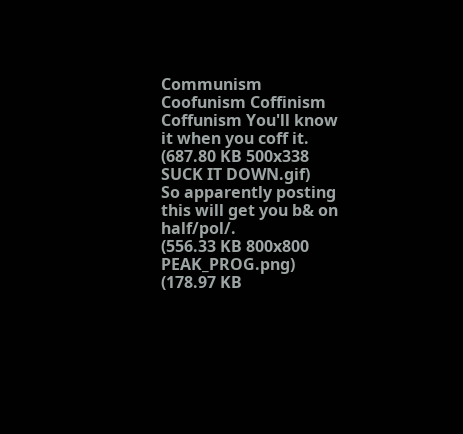Communism Coofunism Coffinism Coffunism You'll know it when you coff it.
(687.80 KB 500x338 SUCK IT DOWN.gif)
So apparently posting this will get you b& on half/pol/.
(556.33 KB 800x800 PEAK_PROG.png)
(178.97 KB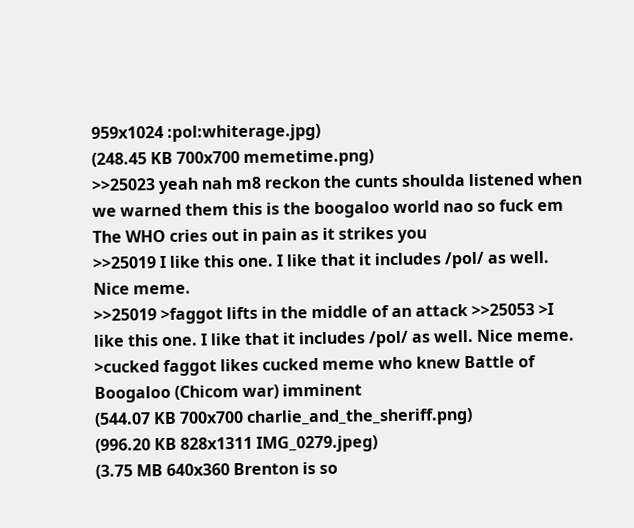959x1024 :pol:whiterage.jpg)
(248.45 KB 700x700 memetime.png)
>>25023 yeah nah m8 reckon the cunts shoulda listened when we warned them this is the boogaloo world nao so fuck em
The WHO cries out in pain as it strikes you
>>25019 I like this one. I like that it includes /pol/ as well. Nice meme.
>>25019 >faggot lifts in the middle of an attack >>25053 >I like this one. I like that it includes /pol/ as well. Nice meme. >cucked faggot likes cucked meme who knew Battle of Boogaloo (Chicom war) imminent
(544.07 KB 700x700 charlie_and_the_sheriff.png)
(996.20 KB 828x1311 IMG_0279.jpeg)
(3.75 MB 640x360 Brenton is so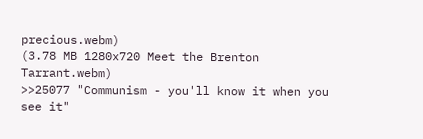precious.webm)
(3.78 MB 1280x720 Meet the Brenton Tarrant.webm)
>>25077 "Communism - you'll know it when you see it"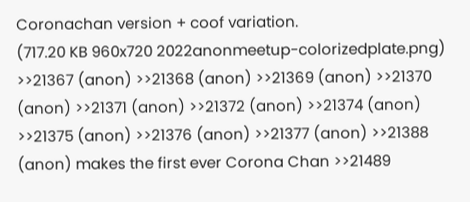Coronachan version + coof variation.
(717.20 KB 960x720 2022anonmeetup-colorizedplate.png)
>>21367 (anon) >>21368 (anon) >>21369 (anon) >>21370 (anon) >>21371 (anon) >>21372 (anon) >>21374 (anon) >>21375 (anon) >>21376 (anon) >>21377 (anon) >>21388 (anon) makes the first ever Corona Chan >>21489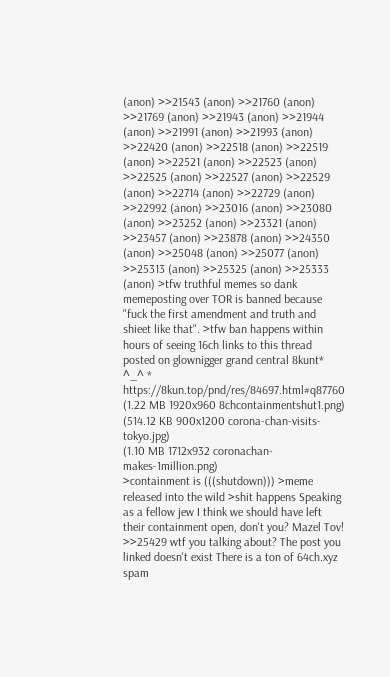(anon) >>21543 (anon) >>21760 (anon) >>21769 (anon) >>21943 (anon) >>21944 (anon) >>21991 (anon) >>21993 (anon) >>22420 (anon) >>22518 (anon) >>22519 (anon) >>22521 (anon) >>22523 (anon) >>22525 (anon) >>22527 (anon) >>22529 (anon) >>22714 (anon) >>22729 (anon) >>22992 (anon) >>23016 (anon) >>23080 (anon) >>23252 (anon) >>23321 (anon) >>23457 (anon) >>23878 (anon) >>24350 (anon) >>25048 (anon) >>25077 (anon) >>25313 (anon) >>25325 (anon) >>25333 (anon) >tfw truthful memes so dank memeposting over TOR is banned because "fuck the first amendment and truth and shieet like that". >tfw ban happens within hours of seeing 16ch links to this thread posted on glownigger grand central 8kunt* ^_^ * https://8kun.top/pnd/res/84697.html#q87760
(1.22 MB 1920x960 8chcontainmentshut1.png)
(514.12 KB 900x1200 corona-chan-visits-tokyo.jpg)
(1.10 MB 1712x932 coronachan-makes-1million.png)
>containment is (((shutdown))) >meme released into the wild >shit happens Speaking as a fellow jew I think we should have left their containment open, don't you? Mazel Tov!
>>25429 wtf you talking about? The post you linked doesn't exist There is a ton of 64ch.xyz spam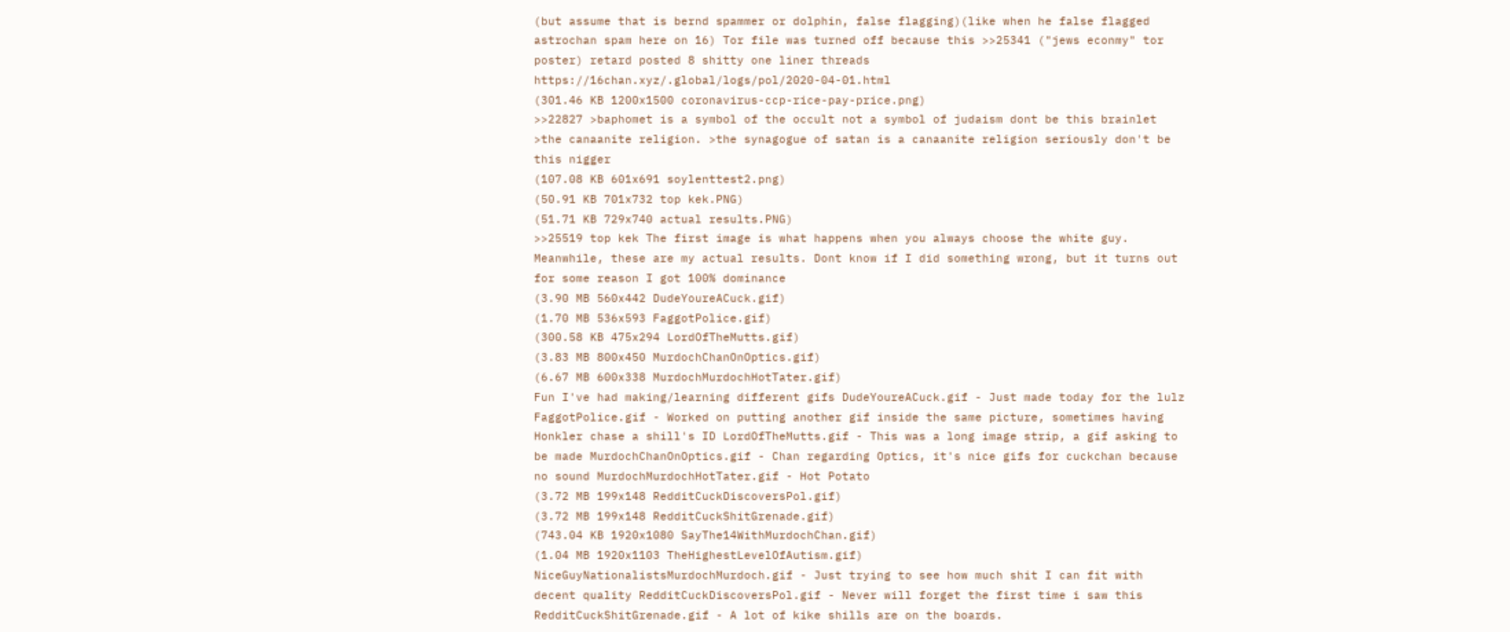(but assume that is bernd spammer or dolphin, false flagging)(like when he false flagged astrochan spam here on 16) Tor file was turned off because this >>25341 ("jews econmy" tor poster) retard posted 8 shitty one liner threads https://16chan.xyz/.global/logs/pol/2020-04-01.html
(301.46 KB 1200x1500 coronavirus-ccp-rice-pay-price.png)
>>22827 >baphomet is a symbol of the occult not a symbol of judaism dont be this brainlet >the canaanite religion. >the synagogue of satan is a canaanite religion seriously don't be this nigger
(107.08 KB 601x691 soylenttest2.png)
(50.91 KB 701x732 top kek.PNG)
(51.71 KB 729x740 actual results.PNG)
>>25519 top kek The first image is what happens when you always choose the white guy. Meanwhile, these are my actual results. Dont know if I did something wrong, but it turns out for some reason I got 100% dominance
(3.90 MB 560x442 DudeYoureACuck.gif)
(1.70 MB 536x593 FaggotPolice.gif)
(300.58 KB 475x294 LordOfTheMutts.gif)
(3.83 MB 800x450 MurdochChanOnOptics.gif)
(6.67 MB 600x338 MurdochMurdochHotTater.gif)
Fun I've had making/learning different gifs DudeYoureACuck.gif - Just made today for the lulz FaggotPolice.gif - Worked on putting another gif inside the same picture, sometimes having Honkler chase a shill's ID LordOfTheMutts.gif - This was a long image strip, a gif asking to be made MurdochChanOnOptics.gif - Chan regarding Optics, it's nice gifs for cuckchan because no sound MurdochMurdochHotTater.gif - Hot Potato
(3.72 MB 199x148 RedditCuckDiscoversPol.gif)
(3.72 MB 199x148 RedditCuckShitGrenade.gif)
(743.04 KB 1920x1080 SayThe14WithMurdochChan.gif)
(1.04 MB 1920x1103 TheHighestLevelOfAutism.gif)
NiceGuyNationalistsMurdochMurdoch.gif - Just trying to see how much shit I can fit with decent quality RedditCuckDiscoversPol.gif - Never will forget the first time i saw this RedditCuckShitGrenade.gif - A lot of kike shills are on the boards.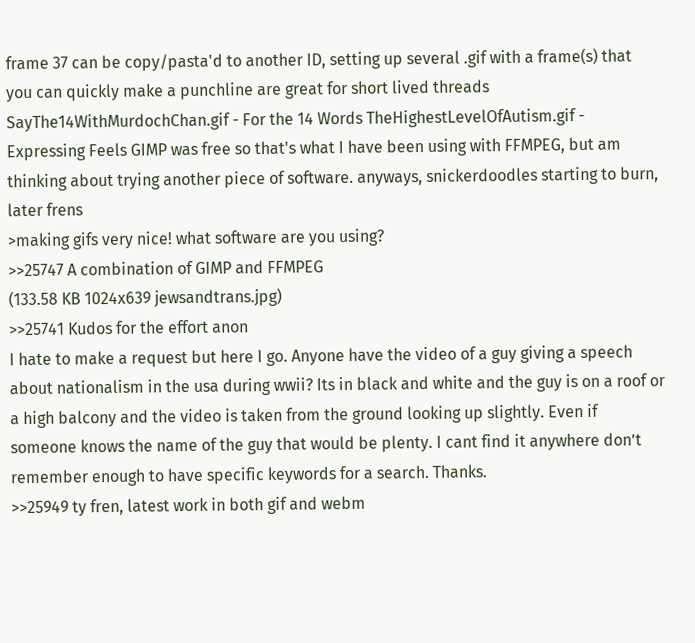frame 37 can be copy/pasta'd to another ID, setting up several .gif with a frame(s) that you can quickly make a punchline are great for short lived threads SayThe14WithMurdochChan.gif - For the 14 Words TheHighestLevelOfAutism.gif - Expressing Feels GIMP was free so that's what I have been using with FFMPEG, but am thinking about trying another piece of software. anyways, snickerdoodles starting to burn, later frens
>making gifs very nice! what software are you using?
>>25747 A combination of GIMP and FFMPEG
(133.58 KB 1024x639 jewsandtrans.jpg)
>>25741 Kudos for the effort anon
I hate to make a request but here I go. Anyone have the video of a guy giving a speech about nationalism in the usa during wwii? Its in black and white and the guy is on a roof or a high balcony and the video is taken from the ground looking up slightly. Even if someone knows the name of the guy that would be plenty. I cant find it anywhere don’t remember enough to have specific keywords for a search. Thanks.
>>25949 ty fren, latest work in both gif and webm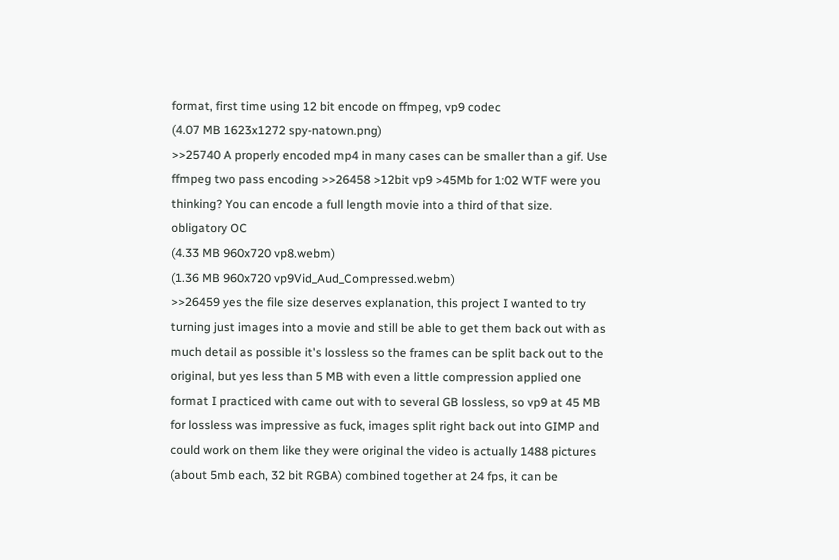format, first time using 12 bit encode on ffmpeg, vp9 codec
(4.07 MB 1623x1272 spy-natown.png)
>>25740 A properly encoded mp4 in many cases can be smaller than a gif. Use ffmpeg two pass encoding >>26458 >12bit vp9 >45Mb for 1:02 WTF were you thinking? You can encode a full length movie into a third of that size. obligatory OC
(4.33 MB 960x720 vp8.webm)
(1.36 MB 960x720 vp9Vid_Aud_Compressed.webm)
>>26459 yes the file size deserves explanation, this project I wanted to try turning just images into a movie and still be able to get them back out with as much detail as possible it's lossless so the frames can be split back out to the original, but yes less than 5 MB with even a little compression applied one format I practiced with came out with to several GB lossless, so vp9 at 45 MB for lossless was impressive as fuck, images split right back out into GIMP and could work on them like they were original the video is actually 1488 pictures (about 5mb each, 32 bit RGBA) combined together at 24 fps, it can be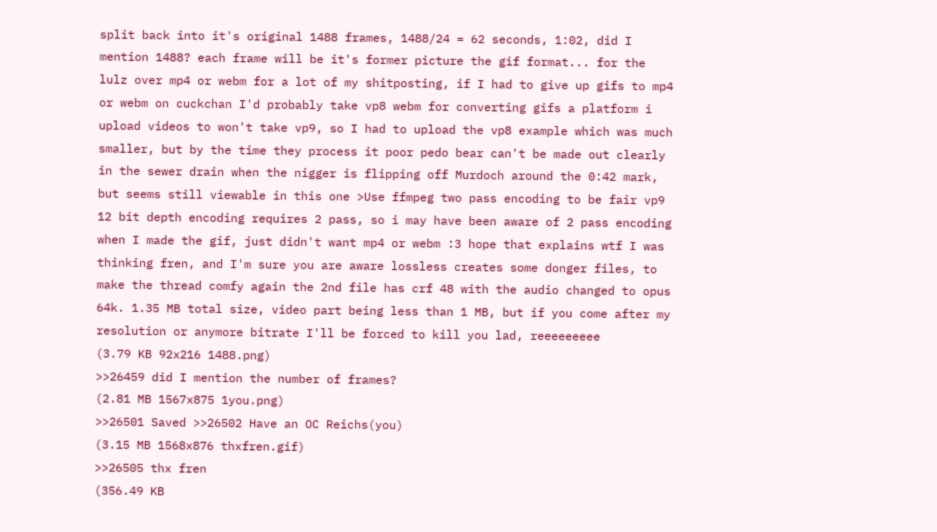split back into it's original 1488 frames, 1488/24 = 62 seconds, 1:02, did I mention 1488? each frame will be it's former picture the gif format... for the lulz over mp4 or webm for a lot of my shitposting, if I had to give up gifs to mp4 or webm on cuckchan I'd probably take vp8 webm for converting gifs a platform i upload videos to won't take vp9, so I had to upload the vp8 example which was much smaller, but by the time they process it poor pedo bear can't be made out clearly in the sewer drain when the nigger is flipping off Murdoch around the 0:42 mark, but seems still viewable in this one >Use ffmpeg two pass encoding to be fair vp9 12 bit depth encoding requires 2 pass, so i may have been aware of 2 pass encoding when I made the gif, just didn't want mp4 or webm :3 hope that explains wtf I was thinking fren, and I'm sure you are aware lossless creates some donger files, to make the thread comfy again the 2nd file has crf 48 with the audio changed to opus 64k. 1.35 MB total size, video part being less than 1 MB, but if you come after my resolution or anymore bitrate I'll be forced to kill you lad, reeeeeeeee
(3.79 KB 92x216 1488.png)
>>26459 did I mention the number of frames?
(2.81 MB 1567x875 1you.png)
>>26501 Saved >>26502 Have an OC Reichs(you)
(3.15 MB 1568x876 thxfren.gif)
>>26505 thx fren
(356.49 KB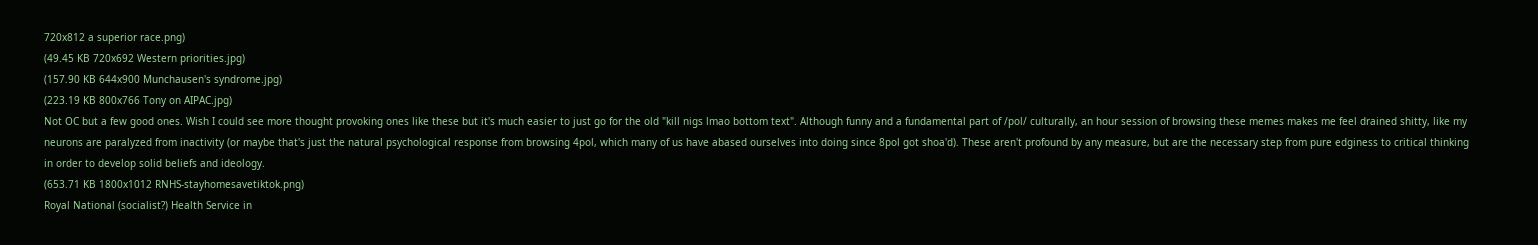720x812 a superior race.png)
(49.45 KB 720x692 Western priorities.jpg)
(157.90 KB 644x900 Munchausen's syndrome.jpg)
(223.19 KB 800x766 Tony on AIPAC.jpg)
Not OC but a few good ones. Wish I could see more thought provoking ones like these but it's much easier to just go for the old "kill nigs lmao bottom text". Although funny and a fundamental part of /pol/ culturally, an hour session of browsing these memes makes me feel drained shitty, like my neurons are paralyzed from inactivity (or maybe that's just the natural psychological response from browsing 4pol, which many of us have abased ourselves into doing since 8pol got shoa'd). These aren't profound by any measure, but are the necessary step from pure edginess to critical thinking in order to develop solid beliefs and ideology.
(653.71 KB 1800x1012 RNHS-stayhomesavetiktok.png)
Royal National (socialist?) Health Service in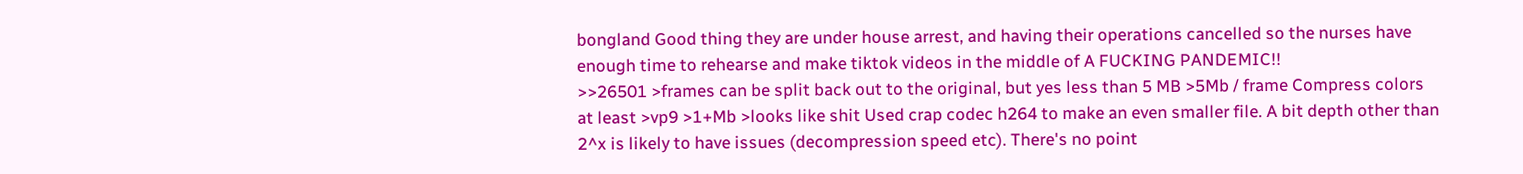bongland Good thing they are under house arrest, and having their operations cancelled so the nurses have enough time to rehearse and make tiktok videos in the middle of A FUCKING PANDEMIC!!
>>26501 >frames can be split back out to the original, but yes less than 5 MB >5Mb / frame Compress colors at least >vp9 >1+Mb >looks like shit Used crap codec h264 to make an even smaller file. A bit depth other than 2^x is likely to have issues (decompression speed etc). There's no point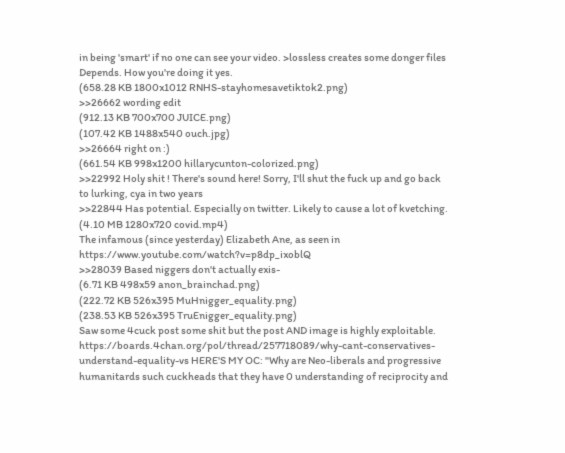in being 'smart' if no one can see your video. >lossless creates some donger files Depends. How you're doing it yes.
(658.28 KB 1800x1012 RNHS-stayhomesavetiktok2.png)
>>26662 wording edit
(912.13 KB 700x700 JUICE.png)
(107.42 KB 1488x540 ouch.jpg)
>>26664 right on :)
(661.54 KB 998x1200 hillarycunton-colorized.png)
>>22992 Holy shit ! There's sound here! Sorry, I'll shut the fuck up and go back to lurking, cya in two years
>>22844 Has potential. Especially on twitter. Likely to cause a lot of kvetching.
(4.10 MB 1280x720 covid.mp4)
The infamous (since yesterday) Elizabeth Ane, as seen in https://www.youtube.com/watch?v=p8dp_ixoblQ
>>28039 Based niggers don't actually exis-
(6.71 KB 498x59 anon_brainchad.png)
(222.72 KB 526x395 MuHnigger_equality.png)
(238.53 KB 526x395 TruEnigger_equality.png)
Saw some 4cuck post some shit but the post AND image is highly exploitable. https://boards.4chan.org/pol/thread/257718089/why-cant-conservatives-understand-equality-vs HERE'S MY OC: "Why are Neo-liberals and progressive humanitards such cuckheads that they have 0 understanding of reciprocity and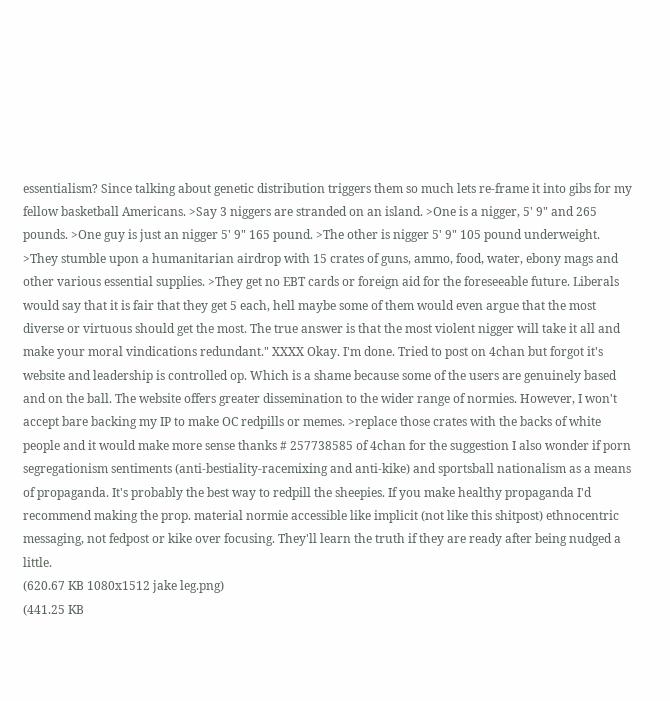essentialism? Since talking about genetic distribution triggers them so much lets re-frame it into gibs for my fellow basketball Americans. >Say 3 niggers are stranded on an island. >One is a nigger, 5' 9" and 265 pounds. >One guy is just an nigger 5' 9" 165 pound. >The other is nigger 5' 9" 105 pound underweight. >They stumble upon a humanitarian airdrop with 15 crates of guns, ammo, food, water, ebony mags and other various essential supplies. >They get no EBT cards or foreign aid for the foreseeable future. Liberals would say that it is fair that they get 5 each, hell maybe some of them would even argue that the most diverse or virtuous should get the most. The true answer is that the most violent nigger will take it all and make your moral vindications redundant." XXXX Okay. I'm done. Tried to post on 4chan but forgot it's website and leadership is controlled op. Which is a shame because some of the users are genuinely based and on the ball. The website offers greater dissemination to the wider range of normies. However, I won't accept bare backing my IP to make OC redpills or memes. >replace those crates with the backs of white people and it would make more sense thanks # 257738585 of 4chan for the suggestion I also wonder if porn segregationism sentiments (anti-bestiality-racemixing and anti-kike) and sportsball nationalism as a means of propaganda. It's probably the best way to redpill the sheepies. If you make healthy propaganda I'd recommend making the prop. material normie accessible like implicit (not like this shitpost) ethnocentric messaging, not fedpost or kike over focusing. They'll learn the truth if they are ready after being nudged a little.
(620.67 KB 1080x1512 jake leg.png)
(441.25 KB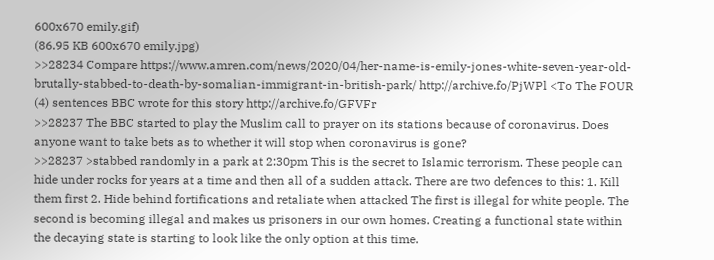600x670 emily.gif)
(86.95 KB 600x670 emily.jpg)
>>28234 Compare https://www.amren.com/news/2020/04/her-name-is-emily-jones-white-seven-year-old-brutally-stabbed-to-death-by-somalian-immigrant-in-british-park/ http://archive.fo/PjWPl <To The FOUR (4) sentences BBC wrote for this story http://archive.fo/GFVFr
>>28237 The BBC started to play the Muslim call to prayer on its stations because of coronavirus. Does anyone want to take bets as to whether it will stop when coronavirus is gone?
>>28237 >stabbed randomly in a park at 2:30pm This is the secret to Islamic terrorism. These people can hide under rocks for years at a time and then all of a sudden attack. There are two defences to this: 1. Kill them first 2. Hide behind fortifications and retaliate when attacked The first is illegal for white people. The second is becoming illegal and makes us prisoners in our own homes. Creating a functional state within the decaying state is starting to look like the only option at this time.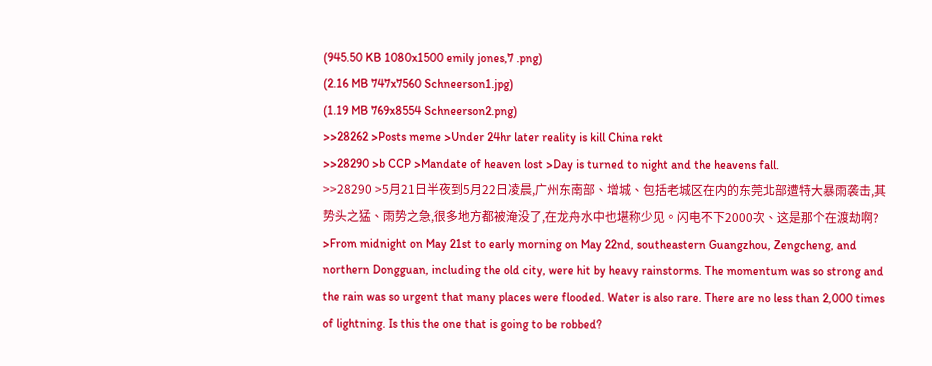(945.50 KB 1080x1500 emily jones,7 .png)
(2.16 MB 747x7560 Schneerson1.jpg)
(1.19 MB 769x8554 Schneerson2.png)
>>28262 >Posts meme >Under 24hr later reality is kill China rekt
>>28290 >b CCP >Mandate of heaven lost >Day is turned to night and the heavens fall.
>>28290 >5月21日半夜到5月22日凌晨,广州东南部、增城、包括老城区在内的东莞北部遭特大暴雨袭击,其势头之猛、雨势之急,很多地方都被淹没了,在龙舟水中也堪称少见。闪电不下2000次、这是那个在渡劫啊? >From midnight on May 21st to early morning on May 22nd, southeastern Guangzhou, Zengcheng, and northern Dongguan, including the old city, were hit by heavy rainstorms. The momentum was so strong and the rain was so urgent that many places were flooded. Water is also rare. There are no less than 2,000 times of lightning. Is this the one that is going to be robbed?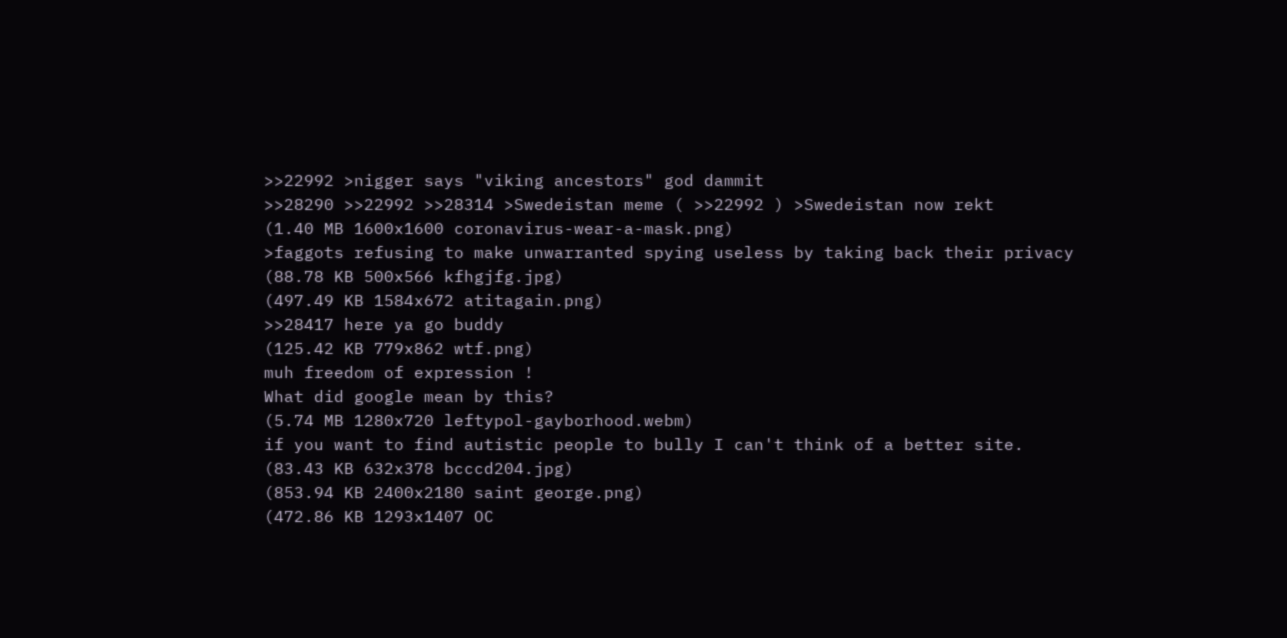>>22992 >nigger says "viking ancestors" god dammit
>>28290 >>22992 >>28314 >Swedeistan meme ( >>22992 ) >Swedeistan now rekt
(1.40 MB 1600x1600 coronavirus-wear-a-mask.png)
>faggots refusing to make unwarranted spying useless by taking back their privacy
(88.78 KB 500x566 kfhgjfg.jpg)
(497.49 KB 1584x672 atitagain.png)
>>28417 here ya go buddy
(125.42 KB 779x862 wtf.png)
muh freedom of expression !
What did google mean by this?
(5.74 MB 1280x720 leftypol-gayborhood.webm)
if you want to find autistic people to bully I can't think of a better site.
(83.43 KB 632x378 bcccd204.jpg)
(853.94 KB 2400x2180 saint george.png)
(472.86 KB 1293x1407 OC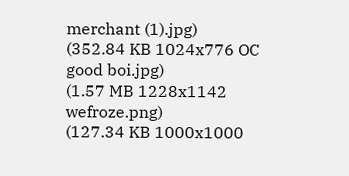merchant (1).jpg)
(352.84 KB 1024x776 OC good boi.jpg)
(1.57 MB 1228x1142 wefroze.png)
(127.34 KB 1000x1000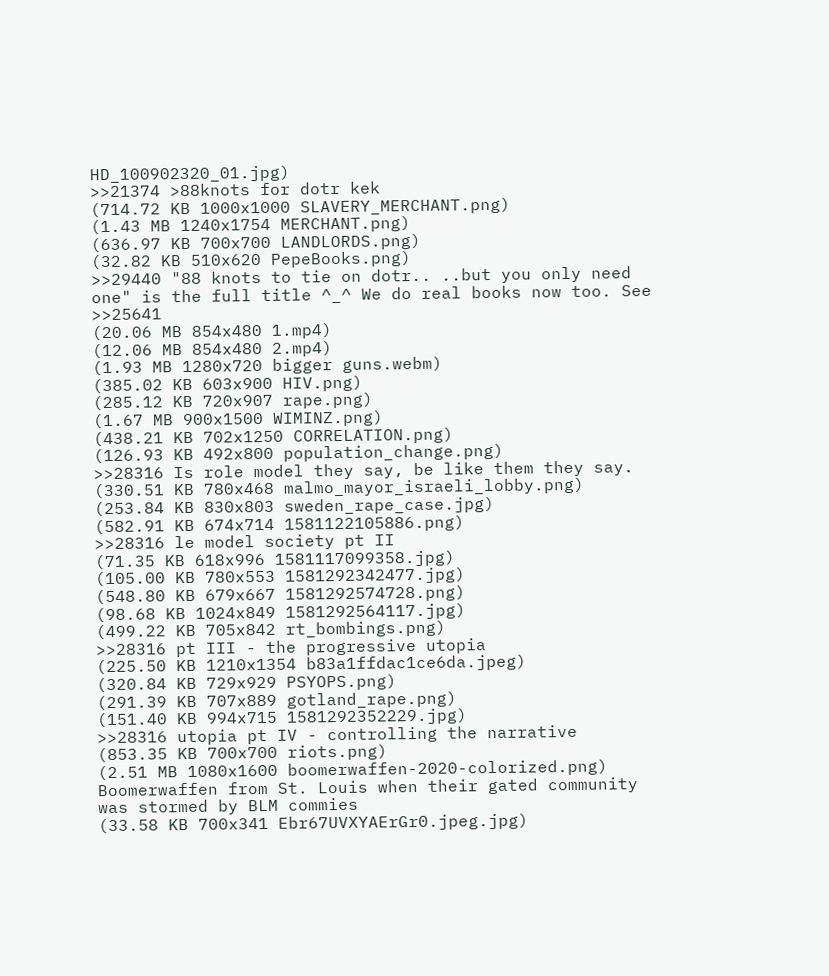HD_100902320_01.jpg)
>>21374 >88knots for dotr kek
(714.72 KB 1000x1000 SLAVERY_MERCHANT.png)
(1.43 MB 1240x1754 MERCHANT.png)
(636.97 KB 700x700 LANDLORDS.png)
(32.82 KB 510x620 PepeBooks.png)
>>29440 "88 knots to tie on dotr.. ..but you only need one" is the full title ^_^ We do real books now too. See >>25641
(20.06 MB 854x480 1.mp4)
(12.06 MB 854x480 2.mp4)
(1.93 MB 1280x720 bigger guns.webm)
(385.02 KB 603x900 HIV.png)
(285.12 KB 720x907 rape.png)
(1.67 MB 900x1500 WIMINZ.png)
(438.21 KB 702x1250 CORRELATION.png)
(126.93 KB 492x800 population_change.png)
>>28316 Is role model they say, be like them they say.
(330.51 KB 780x468 malmo_mayor_israeli_lobby.png)
(253.84 KB 830x803 sweden_rape_case.jpg)
(582.91 KB 674x714 1581122105886.png)
>>28316 le model society pt II
(71.35 KB 618x996 1581117099358.jpg)
(105.00 KB 780x553 1581292342477.jpg)
(548.80 KB 679x667 1581292574728.png)
(98.68 KB 1024x849 1581292564117.jpg)
(499.22 KB 705x842 rt_bombings.png)
>>28316 pt III - the progressive utopia
(225.50 KB 1210x1354 b83a1ffdac1ce6da.jpeg)
(320.84 KB 729x929 PSYOPS.png)
(291.39 KB 707x889 gotland_rape.png)
(151.40 KB 994x715 1581292352229.jpg)
>>28316 utopia pt IV - controlling the narrative
(853.35 KB 700x700 riots.png)
(2.51 MB 1080x1600 boomerwaffen-2020-colorized.png)
Boomerwaffen from St. Louis when their gated community was stormed by BLM commies
(33.58 KB 700x341 Ebr67UVXYAErGr0.jpeg.jpg)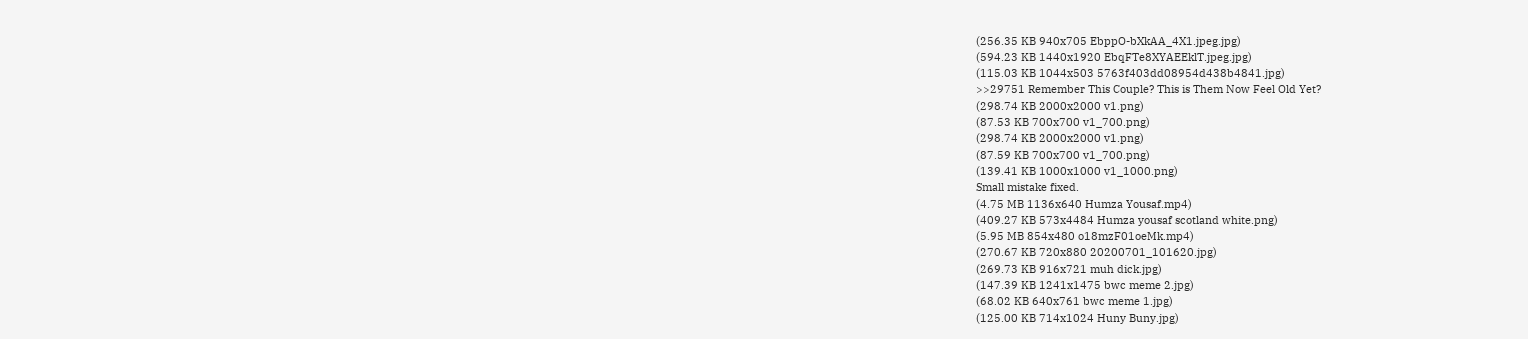(256.35 KB 940x705 EbppO-bXkAA_4X1.jpeg.jpg)
(594.23 KB 1440x1920 EbqFTe8XYAEEklT.jpeg.jpg)
(115.03 KB 1044x503 5763f403dd08954d438b4841.jpg)
>>29751 Remember This Couple? This is Them Now Feel Old Yet?
(298.74 KB 2000x2000 v1.png)
(87.53 KB 700x700 v1_700.png)
(298.74 KB 2000x2000 v1.png)
(87.59 KB 700x700 v1_700.png)
(139.41 KB 1000x1000 v1_1000.png)
Small mistake fixed.
(4.75 MB 1136x640 Humza Yousaf.mp4)
(409.27 KB 573x4484 Humza yousaf scotland white.png)
(5.95 MB 854x480 o18mzF01oeMk.mp4)
(270.67 KB 720x880 20200701_101620.jpg)
(269.73 KB 916x721 muh dick.jpg)
(147.39 KB 1241x1475 bwc meme 2.jpg)
(68.02 KB 640x761 bwc meme 1.jpg)
(125.00 KB 714x1024 Huny Buny.jpg)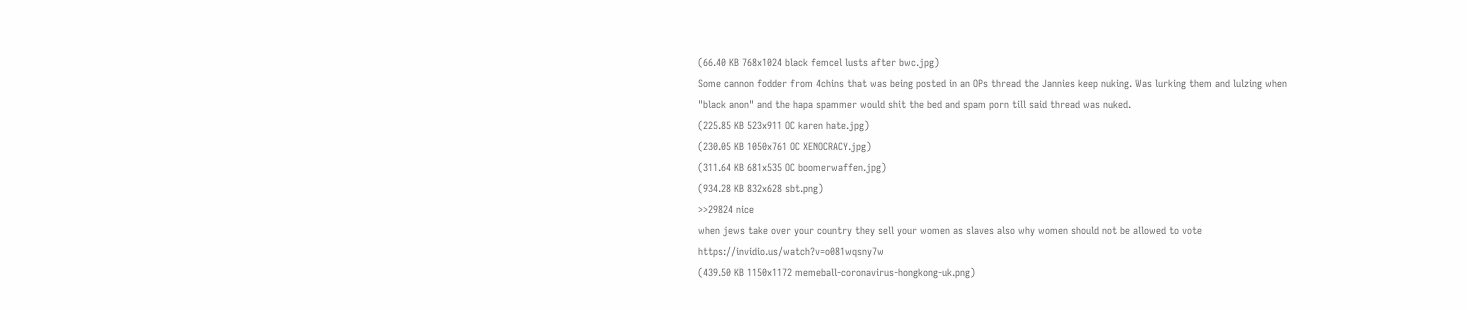(66.40 KB 768x1024 black femcel lusts after bwc.jpg)
Some cannon fodder from 4chins that was being posted in an OPs thread the Jannies keep nuking. Was lurking them and lulzing when "black anon" and the hapa spammer would shit the bed and spam porn till said thread was nuked.
(225.85 KB 523x911 OC karen hate.jpg)
(230.05 KB 1050x761 OC XENOCRACY.jpg)
(311.64 KB 681x535 OC boomerwaffen.jpg)
(934.28 KB 832x628 sbt.png)
>>29824 nice
when jews take over your country they sell your women as slaves also why women should not be allowed to vote https://invidio.us/watch?v=o081wqsny7w
(439.50 KB 1150x1172 memeball-coronavirus-hongkong-uk.png)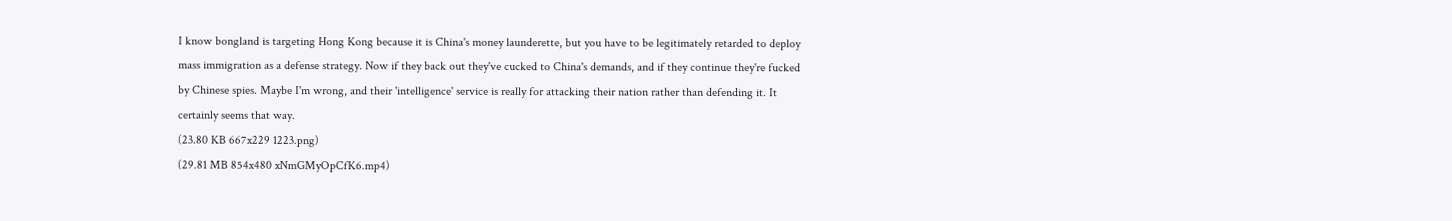I know bongland is targeting Hong Kong because it is China's money launderette, but you have to be legitimately retarded to deploy mass immigration as a defense strategy. Now if they back out they've cucked to China's demands, and if they continue they're fucked by Chinese spies. Maybe I'm wrong, and their 'intelligence' service is really for attacking their nation rather than defending it. It certainly seems that way.
(23.80 KB 667x229 1223.png)
(29.81 MB 854x480 xNmGMyOpCfK6.mp4)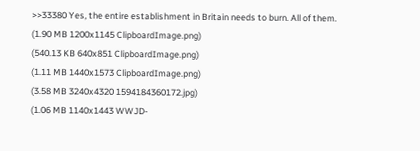>>33380 Yes, the entire establishment in Britain needs to burn. All of them.
(1.90 MB 1200x1145 ClipboardImage.png)
(540.13 KB 640x851 ClipboardImage.png)
(1.11 MB 1440x1573 ClipboardImage.png)
(3.58 MB 3240x4320 1594184360172.jpg)
(1.06 MB 1140x1443 WWJD-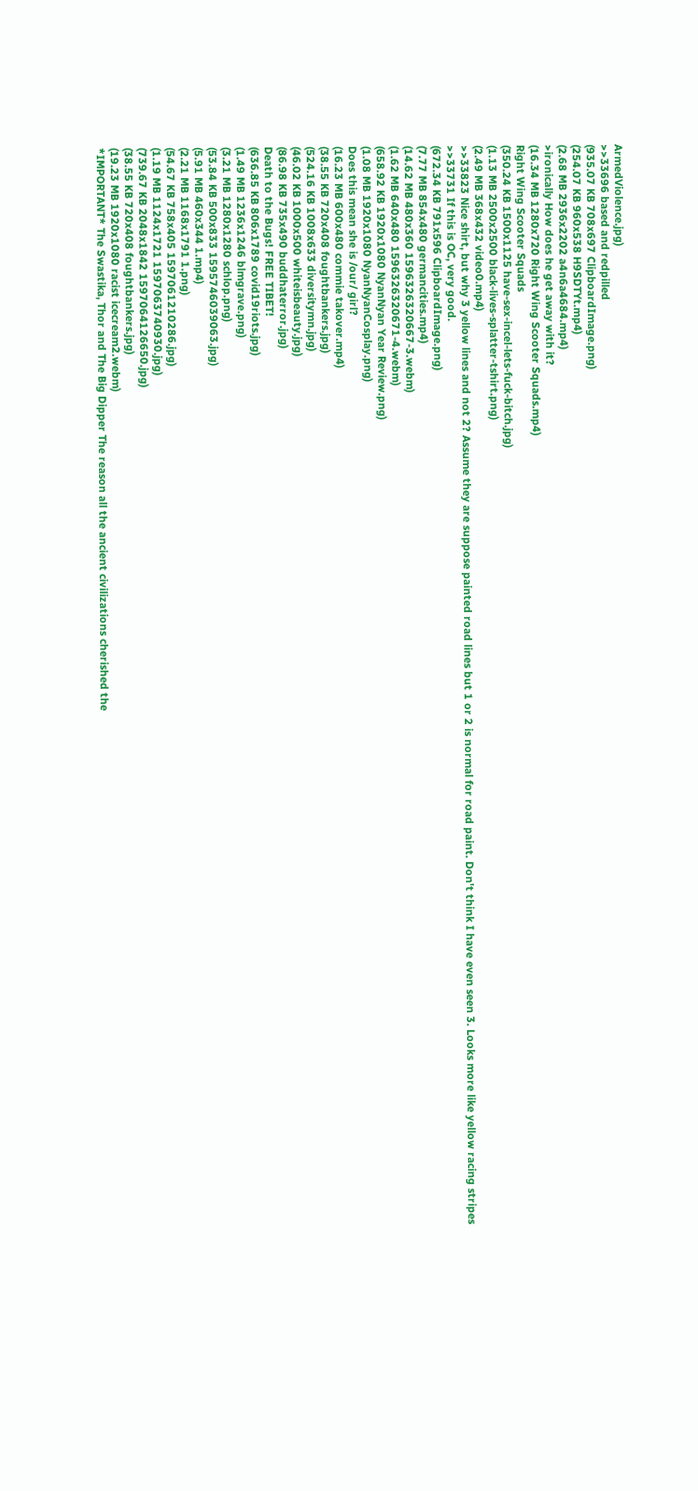ArmedViolence.jpg)
>>33696 based and redpilled
(935.07 KB 708x697 ClipboardImage.png)
(254.07 KB 960x538 H9SDTYt.mp4)
(2.68 MB 2936x2202 a4n6a4684.mp4)
>ironically How does he get away with it?
(16.34 MB 1280x720 Right Wing Scooter Squads.mp4)
Right Wing Scooter Squads
(350.24 KB 1500x1125 have-sex-incel-lets-fuck-bitch.jpg)
(1.13 MB 2500x2500 black-lives-splatter-tshirt.png)
(2.49 MB 368x432 video0.mp4)
>>33823 Nice shirt, but why 3 yellow lines and not 2? Assume they are suppose painted road lines but 1 or 2 is normal for road paint. Don't think I have even seen 3. Looks more like yellow racing stripes
>>33731 If this is OC, very good.
(672.34 KB 791x596 ClipboardImage.png)
(7.77 MB 854x480 germancities.mp4)
(14.62 MB 480x360 1596326320667-3.webm)
(1.62 MB 640x480 1596326320671-4.webm)
(658.92 KB 1920x1080 NyanNyan Year Review.png)
(1.08 MB 1920x1080 NyanNyanCosplay.png)
Does this mean she is /our/ girl?
(16.23 MB 600x480 commie takover.mp4)
(38.55 KB 720x408 foughtbankers.jpg)
(524.16 KB 1008x633 diversitymn.jpg)
(46.02 KB 1000x500 whiteisbeauty.jpg)
(86.98 KB 735x490 buddhaterror.jpg)
Death to the Bugs! FREE TIBET!
(636.85 KB 806x1789 covid19riots.jpg)
(1.49 MB 1236x1246 blmgrave.png)
(3.21 MB 1280x1280 schlop.png)
(53.84 KB 500x833 1595746039063.jpg)
(5.91 MB 460x344 1.mp4)
(2.21 MB 1168x1791 1.png)
(54.67 KB 758x405 1597061210286.jpg)
(1.19 MB 1124x1721 1597063740930.jpg)
(739.67 KB 2048x1842 1597064126650.jpg)
(38.55 KB 720x408 foughtbankers.jpg)
(19.23 MB 1920x1080 racist icecream2.webm)
*IMPORTANT* The Swastika, Thor and The Big Dipper The reason all the ancient civilizations cherished the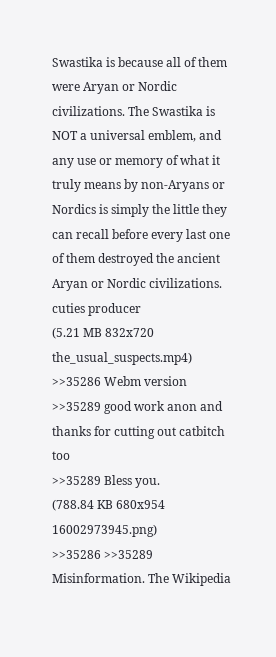Swastika is because all of them were Aryan or Nordic civilizations. The Swastika is NOT a universal emblem, and any use or memory of what it truly means by non-Aryans or Nordics is simply the little they can recall before every last one of them destroyed the ancient Aryan or Nordic civilizations.
cuties producer
(5.21 MB 832x720 the_usual_suspects.mp4)
>>35286 Webm version
>>35289 good work anon and thanks for cutting out catbitch too
>>35289 Bless you.
(788.84 KB 680x954 16002973945.png)
>>35286 >>35289 Misinformation. The Wikipedia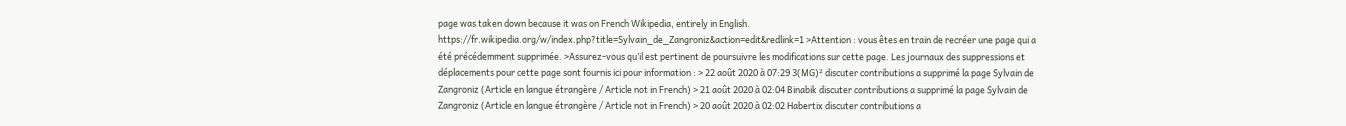page was taken down because it was on French Wikipedia, entirely in English. https://fr.wikipedia.org/w/index.php?title=Sylvain_de_Zangroniz&action=edit&redlink=1 >Attention : vous êtes en train de recréer une page qui a été précédemment supprimée. >Assurez-vous qu’il est pertinent de poursuivre les modifications sur cette page. Les journaux des suppressions et déplacements pour cette page sont fournis ici pour information : > 22 août 2020 à 07:29 3(MG)² discuter contributions a supprimé la page Sylvain de Zangroniz (Article en langue étrangère / Article not in French) > 21 août 2020 à 02:04 Binabik discuter contributions a supprimé la page Sylvain de Zangroniz (Article en langue étrangère / Article not in French) > 20 août 2020 à 02:02 Habertix discuter contributions a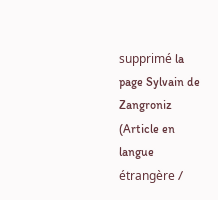supprimé la page Sylvain de Zangroniz (Article en langue étrangère /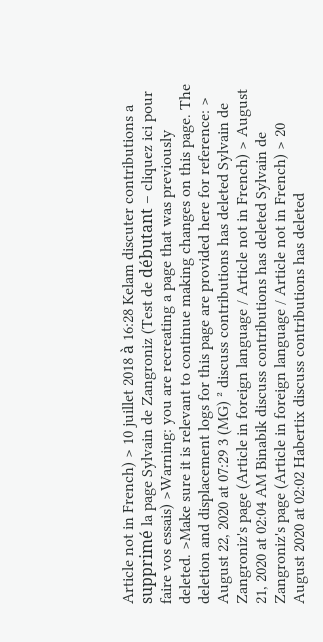Article not in French) > 10 juillet 2018 à 16:28 Kelam discuter contributions a supprimé la page Sylvain de Zangroniz (Test de débutant – cliquez ici pour faire vos essais) >Warning: you are recreating a page that was previously deleted. >Make sure it is relevant to continue making changes on this page. The deletion and displacement logs for this page are provided here for reference: > August 22, 2020 at 07:29 3 (MG) ² discuss contributions has deleted Sylvain de Zangroniz's page (Article in foreign language / Article not in French) > August 21, 2020 at 02:04 AM Binabik discuss contributions has deleted Sylvain de Zangroniz's page (Article in foreign language / Article not in French) > 20 August 2020 at 02:02 Habertix discuss contributions has deleted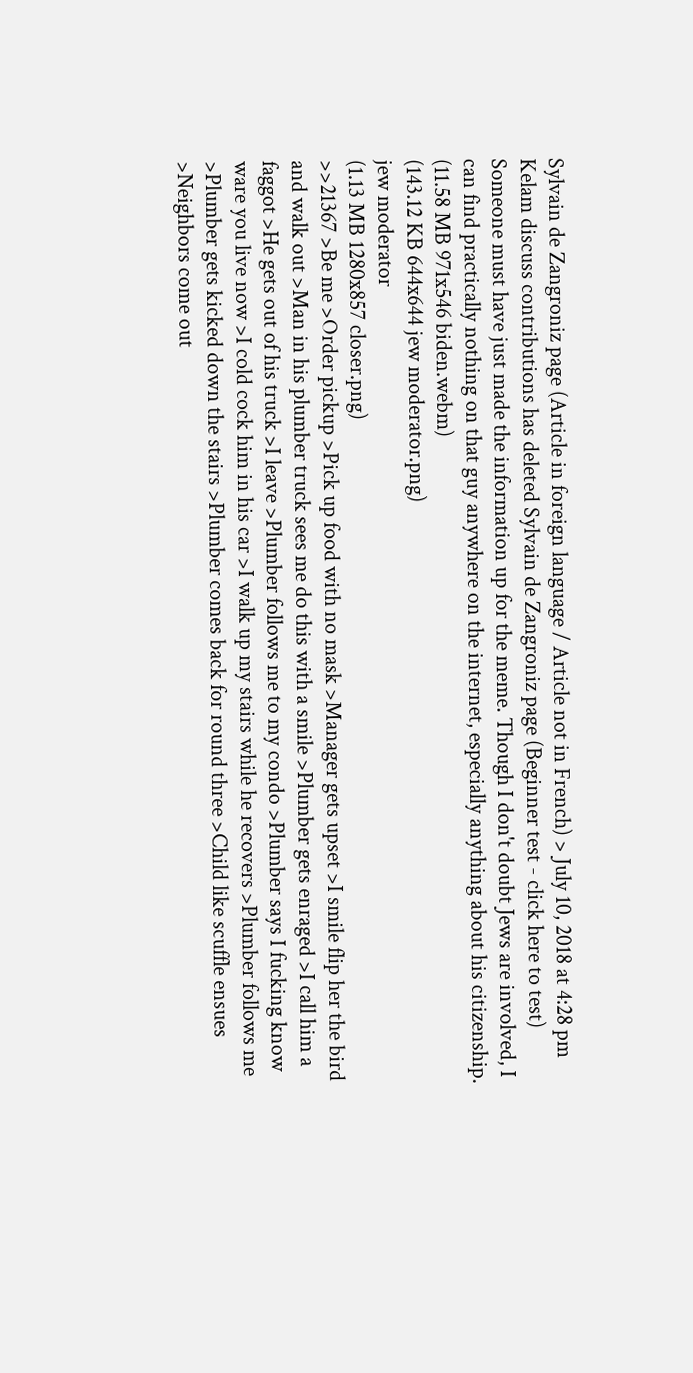Sylvain de Zangroniz page (Article in foreign language / Article not in French) > July 10, 2018 at 4:28 pm Kelam discuss contributions has deleted Sylvain de Zangroniz page (Beginner test - click here to test) Someone must have just made the information up for the meme. Though I don't doubt Jews are involved, I can find practically nothing on that guy anywhere on the internet, especially anything about his citizenship.
(11.58 MB 971x546 biden.webm)
(143.12 KB 644x644 jew moderator.png)
jew moderator
(1.13 MB 1280x857 closer.png)
>>21367 >Be me >Order pickup >Pick up food with no mask >Manager gets upset >I smile flip her the bird and walk out >Man in his plumber truck sees me do this with a smile >Plumber gets enraged >I call him a faggot >He gets out of his truck >I leave >Plumber follows me to my condo >Plumber says I fucking know ware you live now >I cold cock him in his car >I walk up my stairs while he recovers >Plumber follows me >Plumber gets kicked down the stairs >Plumber comes back for round three >Child like scuffle ensues >Neighbors come out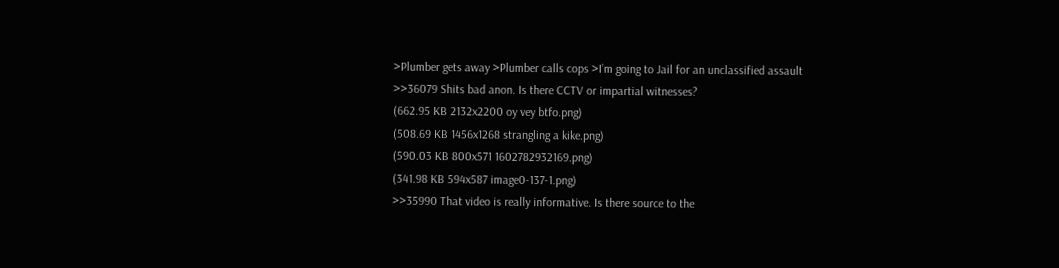>Plumber gets away >Plumber calls cops >I’m going to Jail for an unclassified assault
>>36079 Shits bad anon. Is there CCTV or impartial witnesses?
(662.95 KB 2132x2200 oy vey btfo.png)
(508.69 KB 1456x1268 strangling a kike.png)
(590.03 KB 800x571 1602782932169.png)
(341.98 KB 594x587 image0-137-1.png)
>>35990 That video is really informative. Is there source to the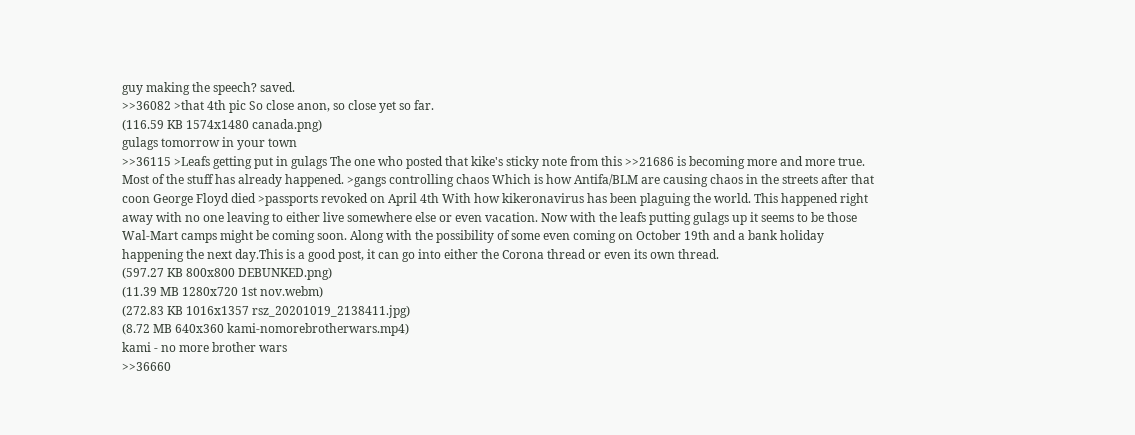guy making the speech? saved.
>>36082 >that 4th pic So close anon, so close yet so far.
(116.59 KB 1574x1480 canada.png)
gulags tomorrow in your town
>>36115 >Leafs getting put in gulags The one who posted that kike's sticky note from this >>21686 is becoming more and more true. Most of the stuff has already happened. >gangs controlling chaos Which is how Antifa/BLM are causing chaos in the streets after that coon George Floyd died >passports revoked on April 4th With how kikeronavirus has been plaguing the world. This happened right away with no one leaving to either live somewhere else or even vacation. Now with the leafs putting gulags up it seems to be those Wal-Mart camps might be coming soon. Along with the possibility of some even coming on October 19th and a bank holiday happening the next day.This is a good post, it can go into either the Corona thread or even its own thread.
(597.27 KB 800x800 DEBUNKED.png)
(11.39 MB 1280x720 1st nov.webm)
(272.83 KB 1016x1357 rsz_20201019_2138411.jpg)
(8.72 MB 640x360 kami-nomorebrotherwars.mp4)
kami - no more brother wars
>>36660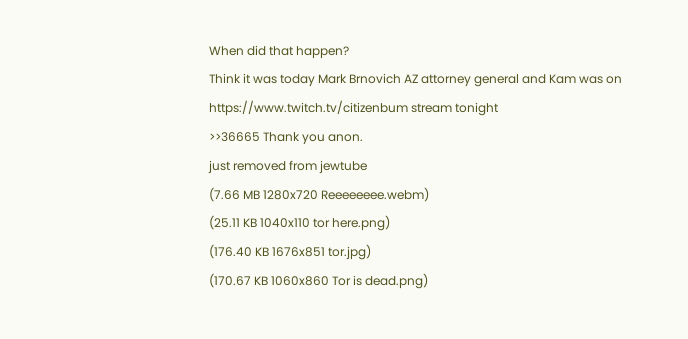When did that happen?
Think it was today Mark Brnovich AZ attorney general and Kam was on https://www.twitch.tv/citizenbum stream tonight
>>36665 Thank you anon.
just removed from jewtube
(7.66 MB 1280x720 Reeeeeeee.webm)
(25.11 KB 1040x110 tor here.png)
(176.40 KB 1676x851 tor.jpg)
(170.67 KB 1060x860 Tor is dead.png)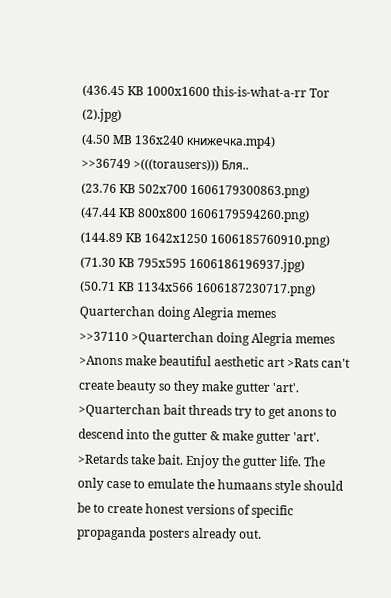(436.45 KB 1000x1600 this-is-what-a-rr Tor (2).jpg)
(4.50 MB 136x240 книжечка.mp4)
>>36749 >(((torausers))) Бля..
(23.76 KB 502x700 1606179300863.png)
(47.44 KB 800x800 1606179594260.png)
(144.89 KB 1642x1250 1606185760910.png)
(71.30 KB 795x595 1606186196937.jpg)
(50.71 KB 1134x566 1606187230717.png)
Quarterchan doing Alegria memes
>>37110 >Quarterchan doing Alegria memes >Anons make beautiful aesthetic art >Rats can't create beauty so they make gutter 'art'. >Quarterchan bait threads try to get anons to descend into the gutter & make gutter 'art'. >Retards take bait. Enjoy the gutter life. The only case to emulate the humaans style should be to create honest versions of specific propaganda posters already out.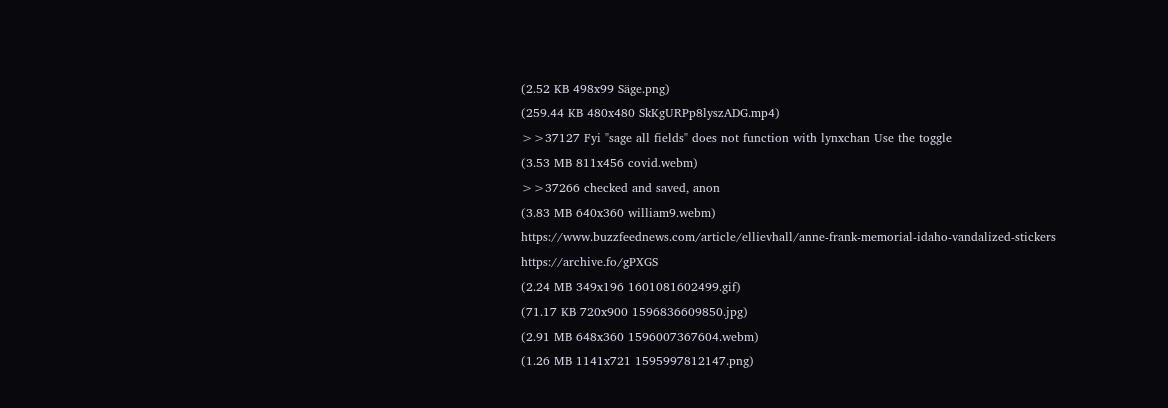(2.52 KB 498x99 Säge.png)
(259.44 KB 480x480 SkKgURPp8lyszADG.mp4)
>>37127 Fyi "sage all fields" does not function with lynxchan Use the toggle
(3.53 MB 811x456 covid.webm)
>>37266 checked and saved, anon
(3.83 MB 640x360 william9.webm)
https://www.buzzfeednews.com/article/ellievhall/anne-frank-memorial-idaho-vandalized-stickers https://archive.fo/gPXGS
(2.24 MB 349x196 1601081602499.gif)
(71.17 KB 720x900 1596836609850.jpg)
(2.91 MB 648x360 1596007367604.webm)
(1.26 MB 1141x721 1595997812147.png)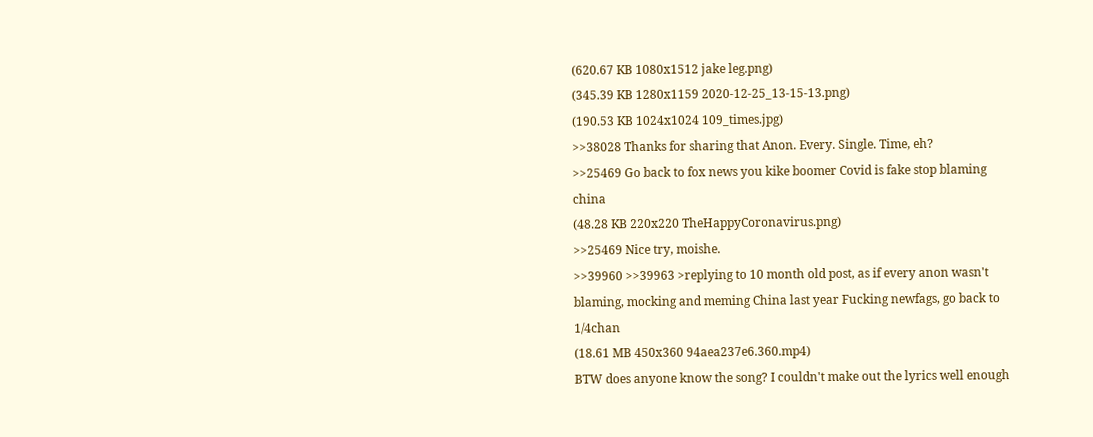(620.67 KB 1080x1512 jake leg.png)
(345.39 KB 1280x1159 2020-12-25_13-15-13.png)
(190.53 KB 1024x1024 109_times.jpg)
>>38028 Thanks for sharing that Anon. Every. Single. Time, eh?
>>25469 Go back to fox news you kike boomer Covid is fake stop blaming china
(48.28 KB 220x220 TheHappyCoronavirus.png)
>>25469 Nice try, moishe.
>>39960 >>39963 >replying to 10 month old post, as if every anon wasn't blaming, mocking and meming China last year Fucking newfags, go back to 1/4chan
(18.61 MB 450x360 94aea237e6.360.mp4)
BTW does anyone know the song? I couldn't make out the lyrics well enough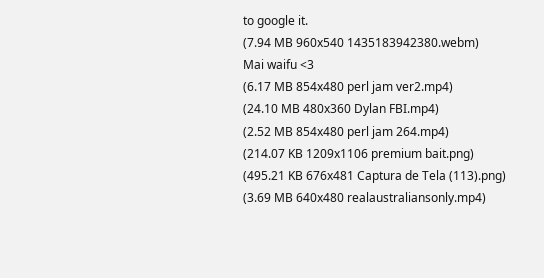to google it.
(7.94 MB 960x540 1435183942380.webm)
Mai waifu <3
(6.17 MB 854x480 perl jam ver2.mp4)
(24.10 MB 480x360 Dylan FBI.mp4)
(2.52 MB 854x480 perl jam 264.mp4)
(214.07 KB 1209x1106 premium bait.png)
(495.21 KB 676x481 Captura de Tela (113).png)
(3.69 MB 640x480 realaustraliansonly.mp4)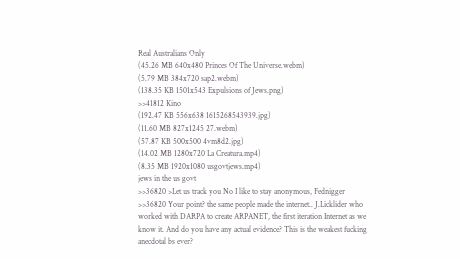Real Australians Only
(45.26 MB 640x480 Princes Of The Universe.webm)
(5.79 MB 384x720 sap2.webm)
(138.35 KB 1501x543 Expulsions of Jews.png)
>>41812 Kino
(192.47 KB 556x638 1615268543939.jpg)
(11.60 MB 827x1245 27.webm)
(57.87 KB 500x500 4vm8d2.jpg)
(14.02 MB 1280x720 La Creatura.mp4)
(8.35 MB 1920x1080 usgovtjews.mp4)
jews in the us govt
>>36820 >Let us track you No I like to stay anonymous, Fednigger
>>36820 Your point? the same people made the internet.. J.Licklider who worked with DARPA to create ARPANET, the first iteration Internet as we know it. And do you have any actual evidence? This is the weakest fucking anecdotal bs ever?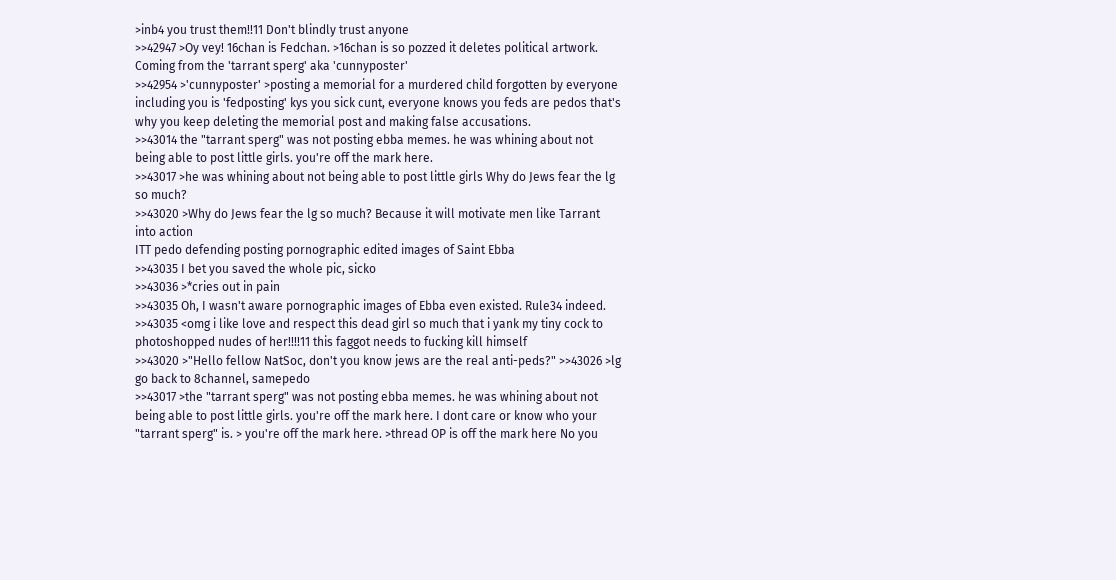>inb4 you trust them!!11 Don't blindly trust anyone
>>42947 >Oy vey! 16chan is Fedchan. >16chan is so pozzed it deletes political artwork. Coming from the 'tarrant sperg' aka 'cunnyposter'
>>42954 >'cunnyposter' >posting a memorial for a murdered child forgotten by everyone including you is 'fedposting' kys you sick cunt, everyone knows you feds are pedos that's why you keep deleting the memorial post and making false accusations.
>>43014 the "tarrant sperg" was not posting ebba memes. he was whining about not being able to post little girls. you're off the mark here.
>>43017 >he was whining about not being able to post little girls Why do Jews fear the lg so much?
>>43020 >Why do Jews fear the lg so much? Because it will motivate men like Tarrant into action
ITT pedo defending posting pornographic edited images of Saint Ebba
>>43035 I bet you saved the whole pic, sicko
>>43036 >*cries out in pain
>>43035 Oh, I wasn't aware pornographic images of Ebba even existed. Rule34 indeed.
>>43035 <omg i like love and respect this dead girl so much that i yank my tiny cock to photoshopped nudes of her!!!!11 this faggot needs to fucking kill himself
>>43020 >"Hello fellow NatSoc, don't you know jews are the real anti-peds?" >>43026 >lg go back to 8channel, samepedo
>>43017 >the "tarrant sperg" was not posting ebba memes. he was whining about not being able to post little girls. you're off the mark here. I dont care or know who your "tarrant sperg" is. > you're off the mark here. >thread OP is off the mark here No you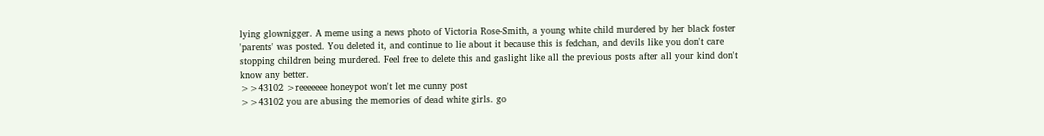lying glownigger. A meme using a news photo of Victoria Rose-Smith, a young white child murdered by her black foster 'parents' was posted. You deleted it, and continue to lie about it because this is fedchan, and devils like you don't care stopping children being murdered. Feel free to delete this and gaslight like all the previous posts after all your kind don't know any better.
>>43102 >reeeeeee honeypot won't let me cunny post
>>43102 you are abusing the memories of dead white girls. go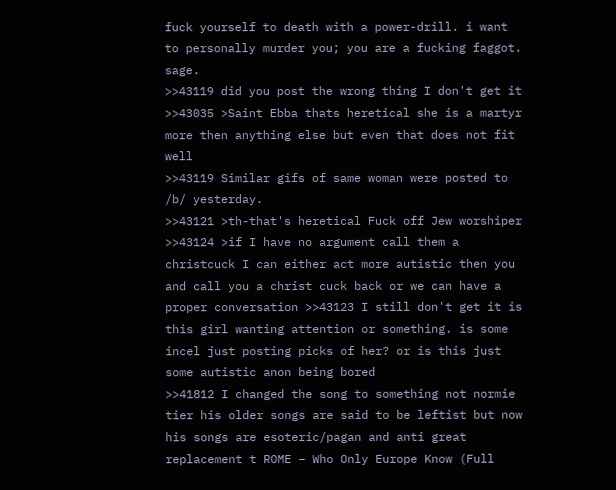fuck yourself to death with a power-drill. i want to personally murder you; you are a fucking faggot. sage.
>>43119 did you post the wrong thing I don't get it
>>43035 >Saint Ebba thats heretical she is a martyr more then anything else but even that does not fit well
>>43119 Similar gifs of same woman were posted to /b/ yesterday.
>>43121 >th-that's heretical Fuck off Jew worshiper
>>43124 >if I have no argument call them a christcuck I can either act more autistic then you and call you a christ cuck back or we can have a proper conversation >>43123 I still don't get it is this girl wanting attention or something. is some incel just posting picks of her? or is this just some autistic anon being bored
>>41812 I changed the song to something not normie tier his older songs are said to be leftist but now his songs are esoteric/pagan and anti great replacement t ROME – Who Only Europe Know (Full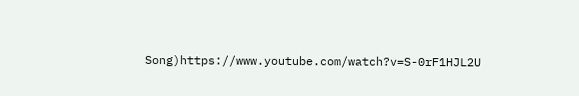Song)https://www.youtube.com/watch?v=S-0rF1HJL2U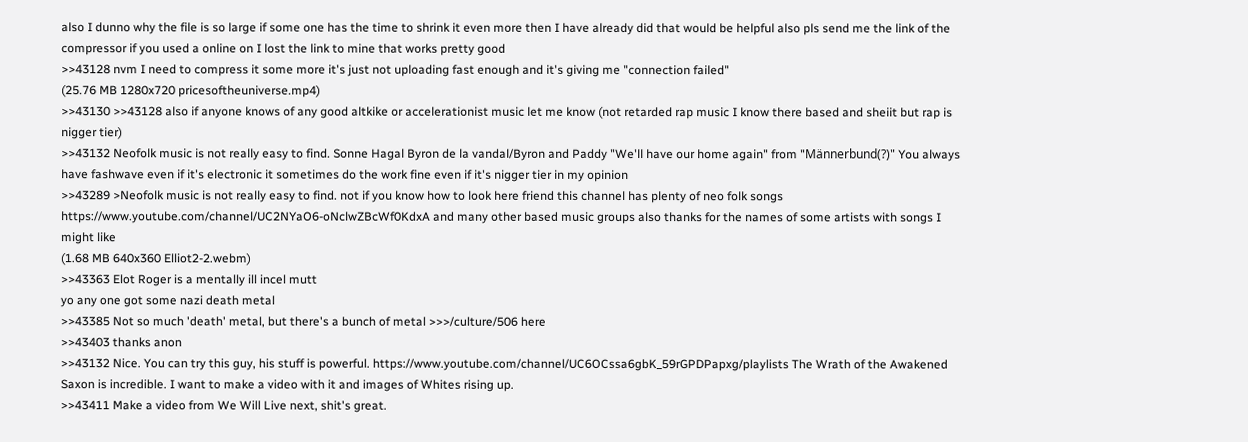also I dunno why the file is so large if some one has the time to shrink it even more then I have already did that would be helpful also pls send me the link of the compressor if you used a online on I lost the link to mine that works pretty good
>>43128 nvm I need to compress it some more it's just not uploading fast enough and it's giving me "connection failed"
(25.76 MB 1280x720 pricesoftheuniverse.mp4)
>>43130 >>43128 also if anyone knows of any good altkike or accelerationist music let me know (not retarded rap music I know there based and sheiit but rap is nigger tier)
>>43132 Neofolk music is not really easy to find. Sonne Hagal Byron de la vandal/Byron and Paddy "We'll have our home again" from "Männerbund(?)" You always have fashwave even if it's electronic it sometimes do the work fine even if it's nigger tier in my opinion
>>43289 >Neofolk music is not really easy to find. not if you know how to look here friend this channel has plenty of neo folk songs https://www.youtube.com/channel/UC2NYaO6-oNclwZBcWf0KdxA and many other based music groups also thanks for the names of some artists with songs I might like
(1.68 MB 640x360 Elliot2-2.webm)
>>43363 Elot Roger is a mentally ill incel mutt
yo any one got some nazi death metal
>>43385 Not so much 'death' metal, but there's a bunch of metal >>>/culture/506 here
>>43403 thanks anon
>>43132 Nice. You can try this guy, his stuff is powerful. https://www.youtube.com/channel/UC6OCssa6gbK_59rGPDPapxg/playlists The Wrath of the Awakened Saxon is incredible. I want to make a video with it and images of Whites rising up.
>>43411 Make a video from We Will Live next, shit's great.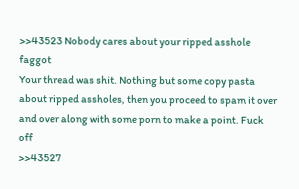>>43523 Nobody cares about your ripped asshole faggot
Your thread was shit. Nothing but some copy pasta about ripped assholes, then you proceed to spam it over and over along with some porn to make a point. Fuck off
>>43527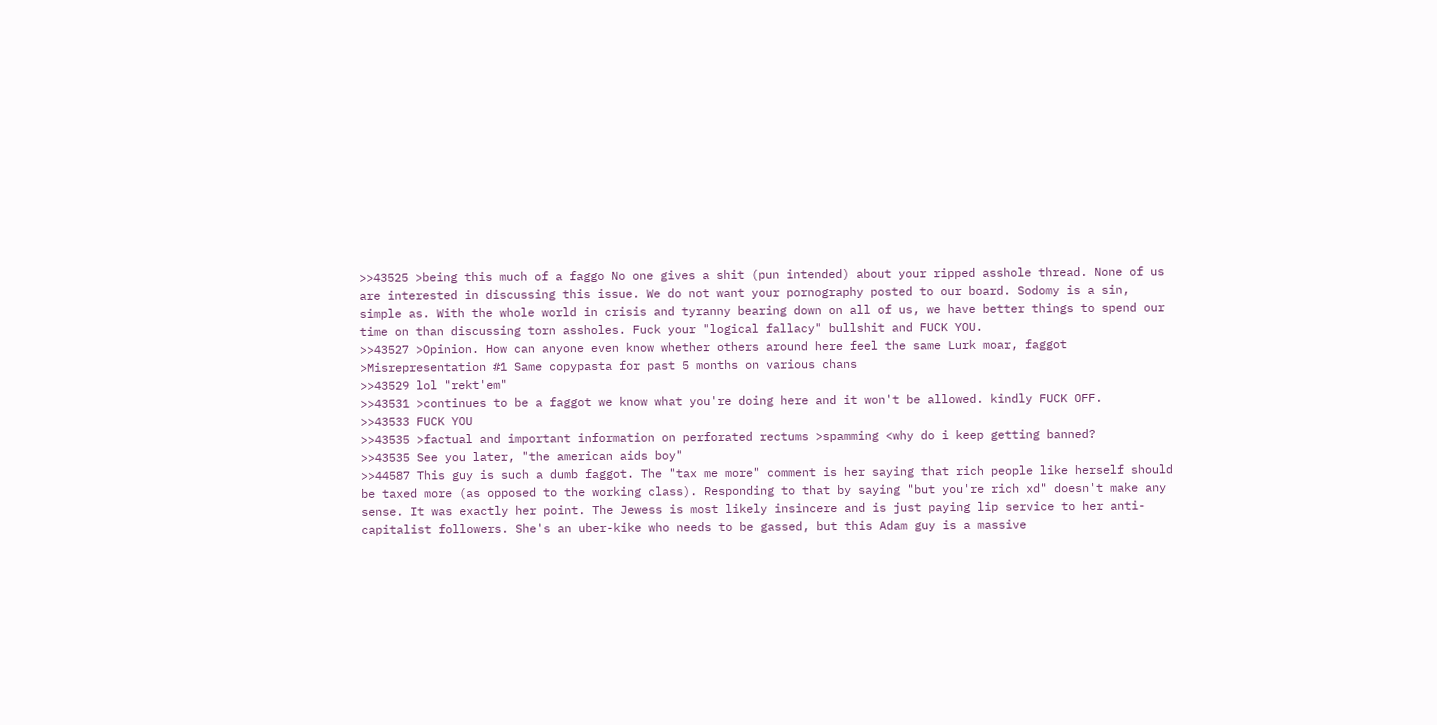>>43525 >being this much of a faggo No one gives a shit (pun intended) about your ripped asshole thread. None of us are interested in discussing this issue. We do not want your pornography posted to our board. Sodomy is a sin, simple as. With the whole world in crisis and tyranny bearing down on all of us, we have better things to spend our time on than discussing torn assholes. Fuck your "logical fallacy" bullshit and FUCK YOU.
>>43527 >Opinion. How can anyone even know whether others around here feel the same Lurk moar, faggot >Misrepresentation #1 Same copypasta for past 5 months on various chans
>>43529 lol "rekt'em"
>>43531 >continues to be a faggot we know what you're doing here and it won't be allowed. kindly FUCK OFF.
>>43533 FUCK YOU
>>43535 >factual and important information on perforated rectums >spamming <why do i keep getting banned?
>>43535 See you later, "the american aids boy"
>>44587 This guy is such a dumb faggot. The "tax me more" comment is her saying that rich people like herself should be taxed more (as opposed to the working class). Responding to that by saying "but you're rich xd" doesn't make any sense. It was exactly her point. The Jewess is most likely insincere and is just paying lip service to her anti-capitalist followers. She's an uber-kike who needs to be gassed, but this Adam guy is a massive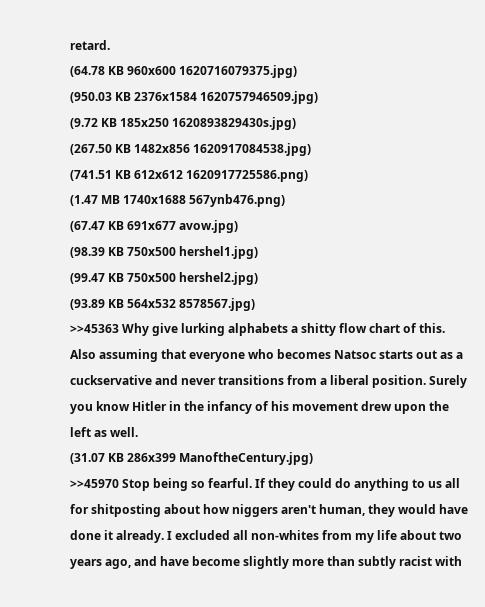retard.
(64.78 KB 960x600 1620716079375.jpg)
(950.03 KB 2376x1584 1620757946509.jpg)
(9.72 KB 185x250 1620893829430s.jpg)
(267.50 KB 1482x856 1620917084538.jpg)
(741.51 KB 612x612 1620917725586.png)
(1.47 MB 1740x1688 567ynb476.png)
(67.47 KB 691x677 avow.jpg)
(98.39 KB 750x500 hershel1.jpg)
(99.47 KB 750x500 hershel2.jpg)
(93.89 KB 564x532 8578567.jpg)
>>45363 Why give lurking alphabets a shitty flow chart of this. Also assuming that everyone who becomes Natsoc starts out as a cuckservative and never transitions from a liberal position. Surely you know Hitler in the infancy of his movement drew upon the left as well.
(31.07 KB 286x399 ManoftheCentury.jpg)
>>45970 Stop being so fearful. If they could do anything to us all for shitposting about how niggers aren't human, they would have done it already. I excluded all non-whites from my life about two years ago, and have become slightly more than subtly racist with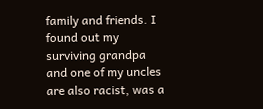family and friends. I found out my surviving grandpa and one of my uncles are also racist, was a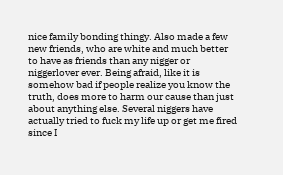nice family bonding thingy. Also made a few new friends, who are white and much better to have as friends than any nigger or niggerlover ever. Being afraid, like it is somehow bad if people realize you know the truth, does more to harm our cause than just about anything else. Several niggers have actually tried to fuck my life up or get me fired since I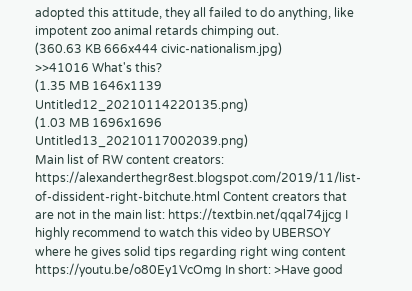adopted this attitude, they all failed to do anything, like impotent zoo animal retards chimping out.
(360.63 KB 666x444 civic-nationalism.jpg)
>>41016 What's this?
(1.35 MB 1646x1139 Untitled12_20210114220135.png)
(1.03 MB 1696x1696 Untitled13_20210117002039.png)
Main list of RW content creators: https://alexanderthegr8est.blogspot.com/2019/11/list-of-dissident-right-bitchute.html Content creators that are not in the main list: https://textbin.net/qqal74jjcg I highly recommend to watch this video by UBERSOY where he gives solid tips regarding right wing content https://youtu.be/o80Ey1VcOmg In short: >Have good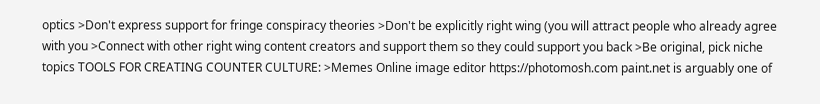optics >Don't express support for fringe conspiracy theories >Don't be explicitly right wing (you will attract people who already agree with you >Connect with other right wing content creators and support them so they could support you back >Be original, pick niche topics TOOLS FOR CREATING COUNTER CULTURE: >Memes Online image editor https://photomosh.com paint.net is arguably one of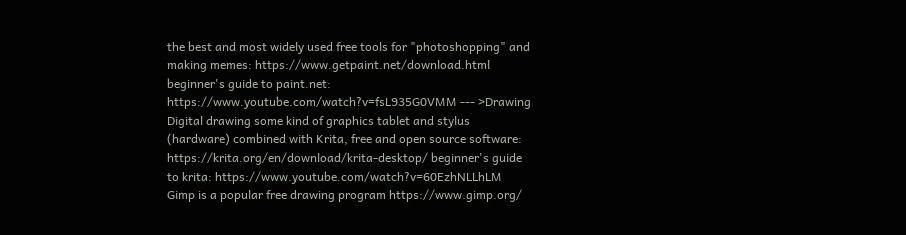the best and most widely used free tools for "photoshopping" and making memes: https://www.getpaint.net/download.html beginner's guide to paint.net: https://www.youtube.com/watch?v=fsL935G0VMM --- >Drawing Digital drawing some kind of graphics tablet and stylus (hardware) combined with Krita, free and open source software: https://krita.org/en/download/krita-desktop/ beginner's guide to krita: https://www.youtube.com/watch?v=60EzhNLLhLM Gimp is a popular free drawing program https://www.gimp.org/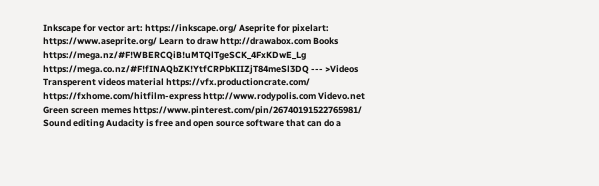Inkscape for vector art: https://inkscape.org/ Aseprite for pixelart: https://www.aseprite.org/ Learn to draw http://drawabox.com Books https://mega.nz/#F!WBERCQiB!uMTQlTgeSCK_4FxKDwE_Lg https://mega.co.nz/#F!fINAQbZK!YtfCRPbKIIZjT84meSl3DQ --- >Videos Transperent videos material https://vfx.productioncrate.com/ https://fxhome.com/hitfilm-express http://www.rodypolis.com Videvo.net Green screen memes https://www.pinterest.com/pin/26740191522765981/ Sound editing Audacity is free and open source software that can do a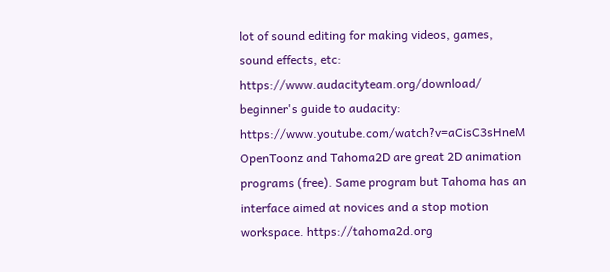lot of sound editing for making videos, games, sound effects, etc: https://www.audacityteam.org/download/ beginner's guide to audacity: https://www.youtube.com/watch?v=aCisC3sHneM OpenToonz and Tahoma2D are great 2D animation programs (free). Same program but Tahoma has an interface aimed at novices and a stop motion workspace. https://tahoma2d.org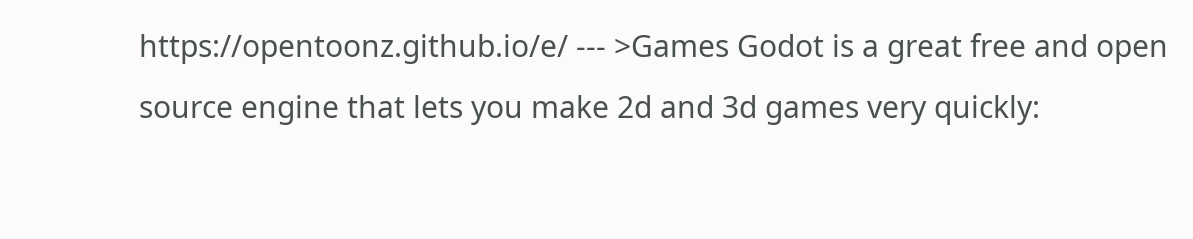https://opentoonz.github.io/e/ --- >Games Godot is a great free and open source engine that lets you make 2d and 3d games very quickly: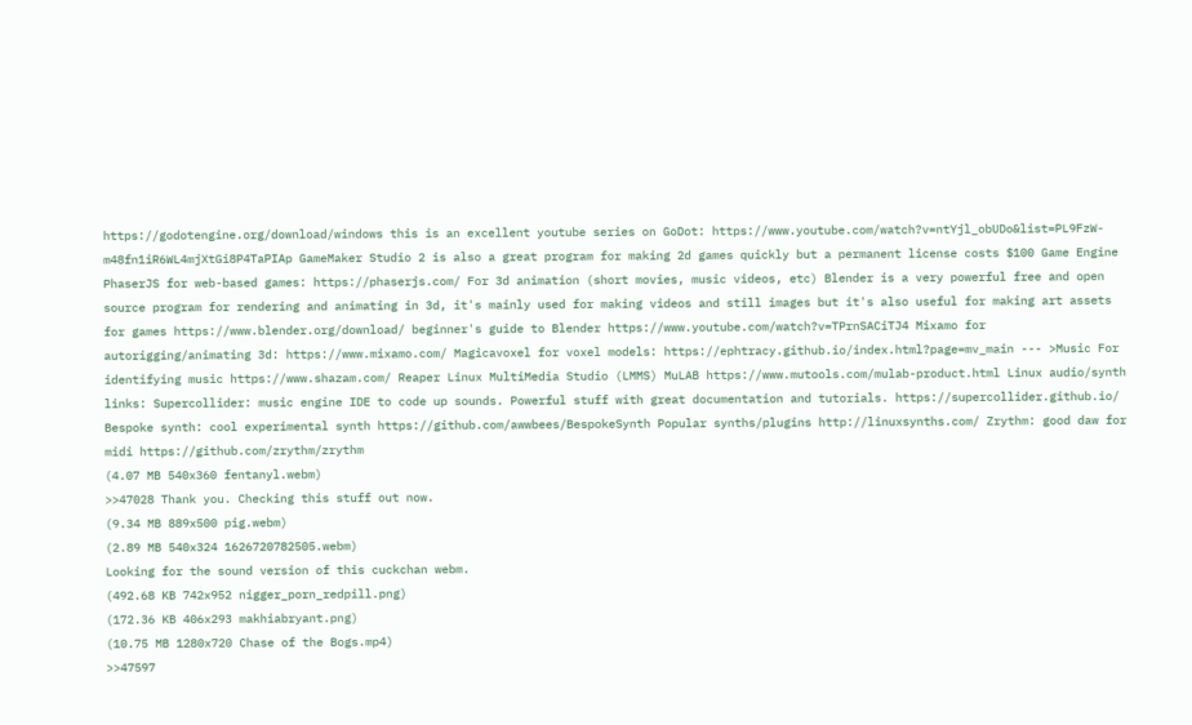https://godotengine.org/download/windows this is an excellent youtube series on GoDot: https://www.youtube.com/watch?v=ntYjl_obUDo&list=PL9FzW-m48fn1iR6WL4mjXtGi8P4TaPIAp GameMaker Studio 2 is also a great program for making 2d games quickly but a permanent license costs $100 Game Engine PhaserJS for web-based games: https://phaserjs.com/ For 3d animation (short movies, music videos, etc) Blender is a very powerful free and open source program for rendering and animating in 3d, it's mainly used for making videos and still images but it's also useful for making art assets for games https://www.blender.org/download/ beginner's guide to Blender https://www.youtube.com/watch?v=TPrnSACiTJ4 Mixamo for autorigging/animating 3d: https://www.mixamo.com/ Magicavoxel for voxel models: https://ephtracy.github.io/index.html?page=mv_main --- >Music For identifying music https://www.shazam.com/ Reaper Linux MultiMedia Studio (LMMS) MuLAB https://www.mutools.com/mulab-product.html Linux audio/synth links: Supercollider: music engine IDE to code up sounds. Powerful stuff with great documentation and tutorials. https://supercollider.github.io/ Bespoke synth: cool experimental synth https://github.com/awwbees/BespokeSynth Popular synths/plugins http://linuxsynths.com/ Zrythm: good daw for midi https://github.com/zrythm/zrythm
(4.07 MB 540x360 fentanyl.webm)
>>47028 Thank you. Checking this stuff out now.
(9.34 MB 889x500 pig.webm)
(2.89 MB 540x324 1626720782505.webm)
Looking for the sound version of this cuckchan webm.
(492.68 KB 742x952 nigger_porn_redpill.png)
(172.36 KB 406x293 makhiabryant.png)
(10.75 MB 1280x720 Chase of the Bogs.mp4)
>>47597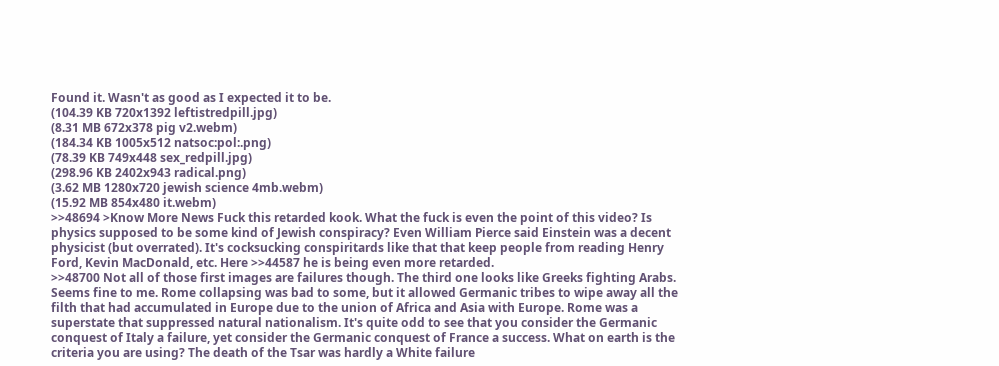Found it. Wasn't as good as I expected it to be.
(104.39 KB 720x1392 leftistredpill.jpg)
(8.31 MB 672x378 pig v2.webm)
(184.34 KB 1005x512 natsoc:pol:.png)
(78.39 KB 749x448 sex_redpill.jpg)
(298.96 KB 2402x943 radical.png)
(3.62 MB 1280x720 jewish science 4mb.webm)
(15.92 MB 854x480 it.webm)
>>48694 >Know More News Fuck this retarded kook. What the fuck is even the point of this video? Is physics supposed to be some kind of Jewish conspiracy? Even William Pierce said Einstein was a decent physicist (but overrated). It's cocksucking conspiritards like that that keep people from reading Henry Ford, Kevin MacDonald, etc. Here >>44587 he is being even more retarded.
>>48700 Not all of those first images are failures though. The third one looks like Greeks fighting Arabs. Seems fine to me. Rome collapsing was bad to some, but it allowed Germanic tribes to wipe away all the filth that had accumulated in Europe due to the union of Africa and Asia with Europe. Rome was a superstate that suppressed natural nationalism. It's quite odd to see that you consider the Germanic conquest of Italy a failure, yet consider the Germanic conquest of France a success. What on earth is the criteria you are using? The death of the Tsar was hardly a White failure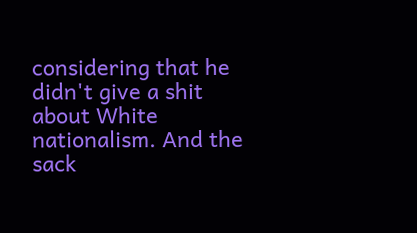considering that he didn't give a shit about White nationalism. And the sack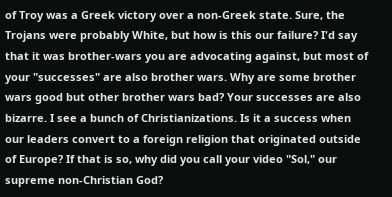of Troy was a Greek victory over a non-Greek state. Sure, the Trojans were probably White, but how is this our failure? I'd say that it was brother-wars you are advocating against, but most of your "successes" are also brother wars. Why are some brother wars good but other brother wars bad? Your successes are also bizarre. I see a bunch of Christianizations. Is it a success when our leaders convert to a foreign religion that originated outside of Europe? If that is so, why did you call your video "Sol," our supreme non-Christian God?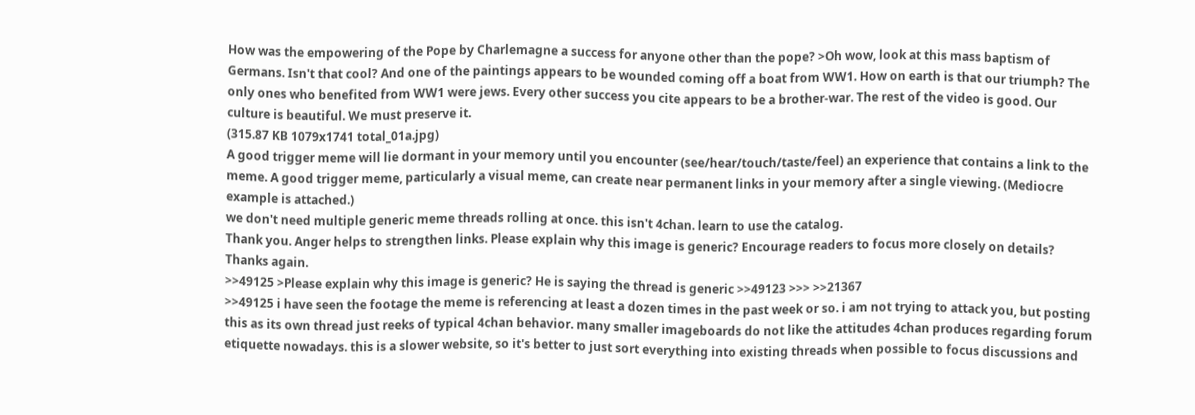How was the empowering of the Pope by Charlemagne a success for anyone other than the pope? >Oh wow, look at this mass baptism of Germans. Isn't that cool? And one of the paintings appears to be wounded coming off a boat from WW1. How on earth is that our triumph? The only ones who benefited from WW1 were jews. Every other success you cite appears to be a brother-war. The rest of the video is good. Our culture is beautiful. We must preserve it.
(315.87 KB 1079x1741 total_01a.jpg)
A good trigger meme will lie dormant in your memory until you encounter (see/hear/touch/taste/feel) an experience that contains a link to the meme. A good trigger meme, particularly a visual meme, can create near permanent links in your memory after a single viewing. (Mediocre example is attached.)
we don't need multiple generic meme threads rolling at once. this isn't 4chan. learn to use the catalog.
Thank you. Anger helps to strengthen links. Please explain why this image is generic? Encourage readers to focus more closely on details? Thanks again.
>>49125 >Please explain why this image is generic? He is saying the thread is generic >>49123 >>> >>21367
>>49125 i have seen the footage the meme is referencing at least a dozen times in the past week or so. i am not trying to attack you, but posting this as its own thread just reeks of typical 4chan behavior. many smaller imageboards do not like the attitudes 4chan produces regarding forum etiquette nowadays. this is a slower website, so it's better to just sort everything into existing threads when possible to focus discussions and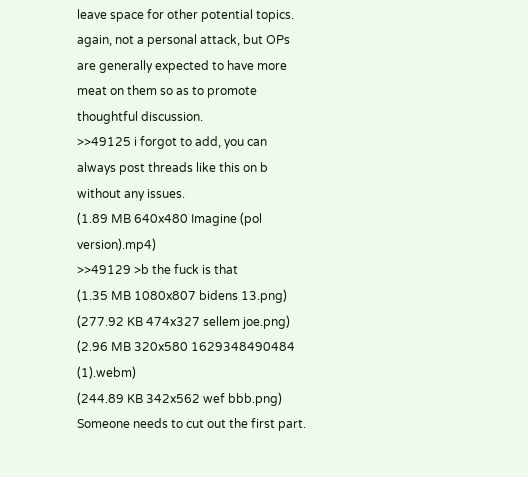leave space for other potential topics. again, not a personal attack, but OPs are generally expected to have more meat on them so as to promote thoughtful discussion.
>>49125 i forgot to add, you can always post threads like this on b without any issues.
(1.89 MB 640x480 Imagine (pol version).mp4)
>>49129 >b the fuck is that
(1.35 MB 1080x807 bidens 13.png)
(277.92 KB 474x327 sellem joe.png)
(2.96 MB 320x580 1629348490484 (1).webm)
(244.89 KB 342x562 wef bbb.png)
Someone needs to cut out the first part.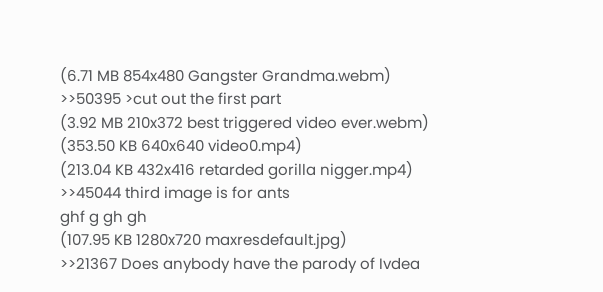(6.71 MB 854x480 Gangster Grandma.webm)
>>50395 >cut out the first part
(3.92 MB 210x372 best triggered video ever.webm)
(353.50 KB 640x640 video0.mp4)
(213.04 KB 432x416 retarded gorilla nigger.mp4)
>>45044 third image is for ants
ghf g gh gh
(107.95 KB 1280x720 maxresdefault.jpg)
>>21367 Does anybody have the parody of Ivdea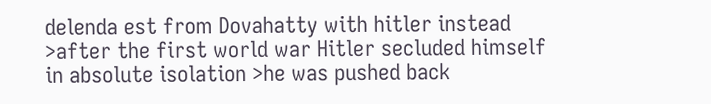delenda est from Dovahatty with hitler instead >after the first world war Hitler secluded himself in absolute isolation >he was pushed back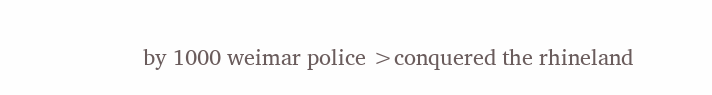by 1000 weimar police >conquered the rhineland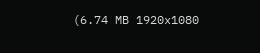(6.74 MB 1920x1080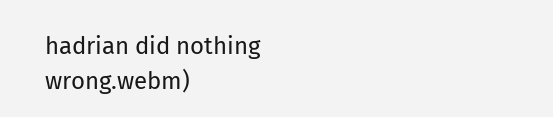hadrian did nothing wrong.webm)